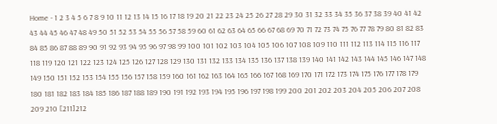Home - 1 2 3 4 5 6 7 8 9 10 11 12 13 14 15 16 17 18 19 20 21 22 23 24 25 26 27 28 29 30 31 32 33 34 35 36 37 38 39 40 41 42 43 44 45 46 47 48 49 50 51 52 53 54 55 56 57 58 59 60 61 62 63 64 65 66 67 68 69 70 71 72 73 74 75 76 77 78 79 80 81 82 83 84 85 86 87 88 89 90 91 92 93 94 95 96 97 98 99 100 101 102 103 104 105 106 107 108 109 110 111 112 113 114 115 116 117 118 119 120 121 122 123 124 125 126 127 128 129 130 131 132 133 134 135 136 137 138 139 140 141 142 143 144 145 146 147 148 149 150 151 152 153 154 155 156 157 158 159 160 161 162 163 164 165 166 167 168 169 170 171 172 173 174 175 176 177 178 179 180 181 182 183 184 185 186 187 188 189 190 191 192 193 194 195 196 197 198 199 200 201 202 203 204 205 206 207 208 209 210 [211]212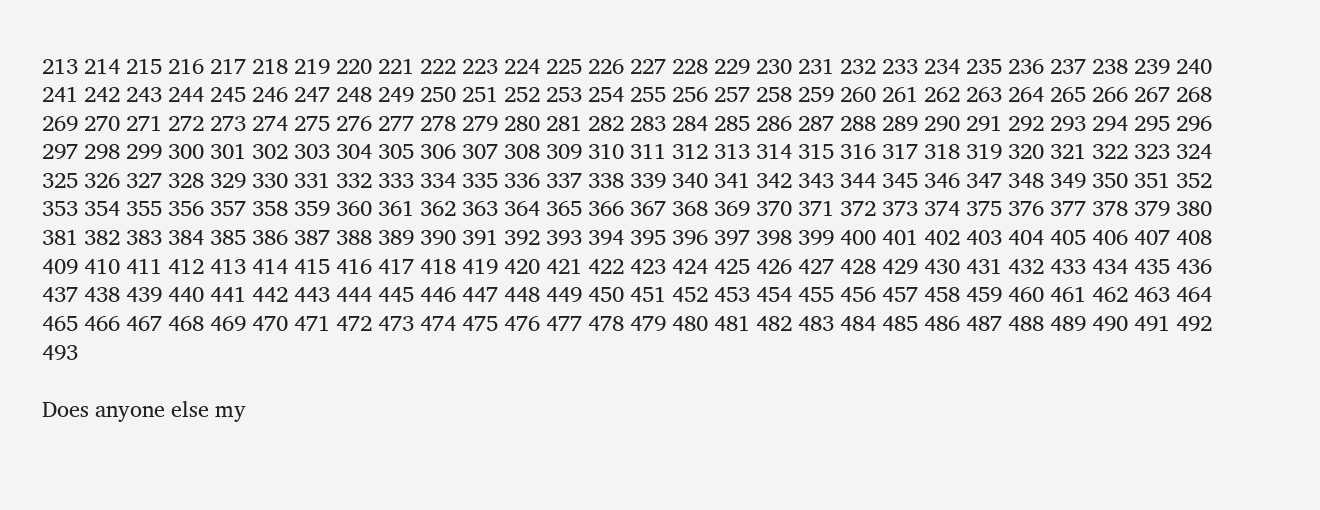213 214 215 216 217 218 219 220 221 222 223 224 225 226 227 228 229 230 231 232 233 234 235 236 237 238 239 240 241 242 243 244 245 246 247 248 249 250 251 252 253 254 255 256 257 258 259 260 261 262 263 264 265 266 267 268 269 270 271 272 273 274 275 276 277 278 279 280 281 282 283 284 285 286 287 288 289 290 291 292 293 294 295 296 297 298 299 300 301 302 303 304 305 306 307 308 309 310 311 312 313 314 315 316 317 318 319 320 321 322 323 324 325 326 327 328 329 330 331 332 333 334 335 336 337 338 339 340 341 342 343 344 345 346 347 348 349 350 351 352 353 354 355 356 357 358 359 360 361 362 363 364 365 366 367 368 369 370 371 372 373 374 375 376 377 378 379 380 381 382 383 384 385 386 387 388 389 390 391 392 393 394 395 396 397 398 399 400 401 402 403 404 405 406 407 408 409 410 411 412 413 414 415 416 417 418 419 420 421 422 423 424 425 426 427 428 429 430 431 432 433 434 435 436 437 438 439 440 441 442 443 444 445 446 447 448 449 450 451 452 453 454 455 456 457 458 459 460 461 462 463 464 465 466 467 468 469 470 471 472 473 474 475 476 477 478 479 480 481 482 483 484 485 486 487 488 489 490 491 492 493

Does anyone else my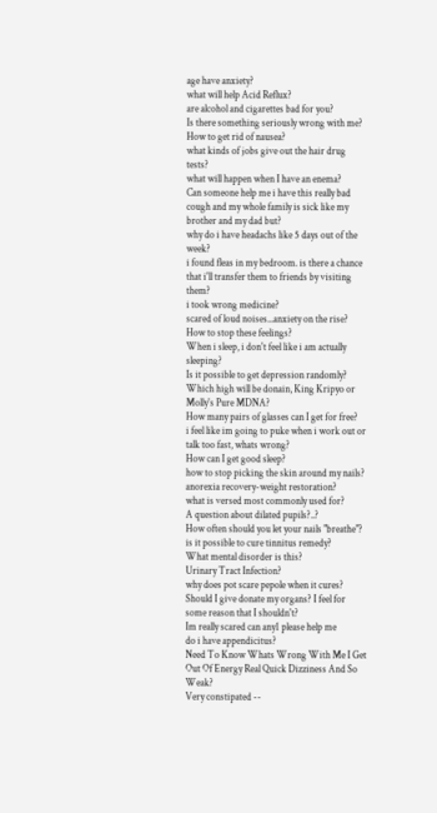age have anxiety?
what will help Acid Reflux?
are alcohol and cigarettes bad for you?
Is there something seriously wrong with me?
How to get rid of nausea?
what kinds of jobs give out the hair drug tests?
what will happen when I have an enema?
Can someone help me i have this really bad cough and my whole family is sick like my brother and my dad but?
why do i have headachs like 5 days out of the week?
i found fleas in my bedroom. is there a chance that i'll transfer them to friends by visiting them?
i took wrong medicine?
scared of loud noises...anxiety on the rise?
How to stop these feelings?
When i sleep, i don't feel like i am actually sleeping?
Is it possible to get depression randomly?
Which high will be donain, King Kripyo or Molly's Pure MDNA?
How many pairs of glasses can I get for free?
i feel like im going to puke when i work out or talk too fast, whats wrong?
How can I get good sleep?
how to stop picking the skin around my nails?
anorexia recovery-weight restoration?
what is versed most commonly used for?
A question about dilated pupils?..?
How often should you let your nails "breathe"?
is it possible to cure tinnitus remedy?
What mental disorder is this?
Urinary Tract Infection?
why does pot scare pepole when it cures?
Should I give donate my organs? I feel for some reason that I shouldn't?
Im really scared can any1 please help me
do i have appendicitus?
Need To Know Whats Wrong With Me I Get Out Of Energy Real Quick Dizziness And So Weak?
Very constipated --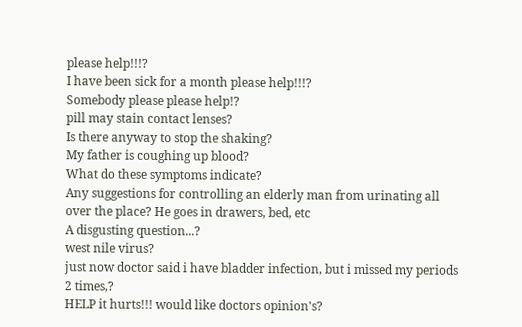please help!!!?
I have been sick for a month please help!!!?
Somebody please please help!?
pill may stain contact lenses?
Is there anyway to stop the shaking?
My father is coughing up blood?
What do these symptoms indicate?
Any suggestions for controlling an elderly man from urinating all over the place? He goes in drawers, bed, etc
A disgusting question...?
west nile virus?
just now doctor said i have bladder infection, but i missed my periods 2 times,?
HELP it hurts!!! would like doctors opinion's?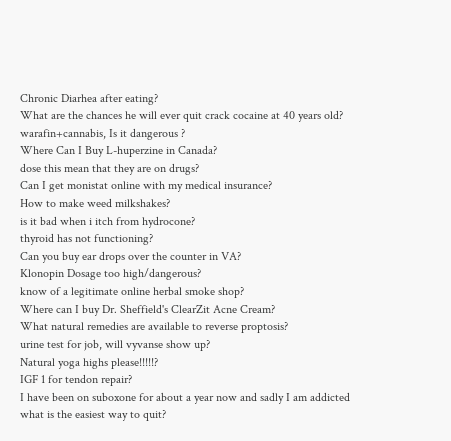Chronic Diarhea after eating?
What are the chances he will ever quit crack cocaine at 40 years old?
warafin+cannabis, Is it dangerous ?
Where Can I Buy L-huperzine in Canada?
dose this mean that they are on drugs?
Can I get monistat online with my medical insurance?
How to make weed milkshakes?
is it bad when i itch from hydrocone?
thyroid has not functioning?
Can you buy ear drops over the counter in VA?
Klonopin Dosage too high/dangerous?
know of a legitimate online herbal smoke shop?
Where can I buy Dr. Sheffield's ClearZit Acne Cream?
What natural remedies are available to reverse proptosis?
urine test for job, will vyvanse show up?
Natural yoga highs please!!!!!?
IGF 1 for tendon repair?
I have been on suboxone for about a year now and sadly I am addicted what is the easiest way to quit?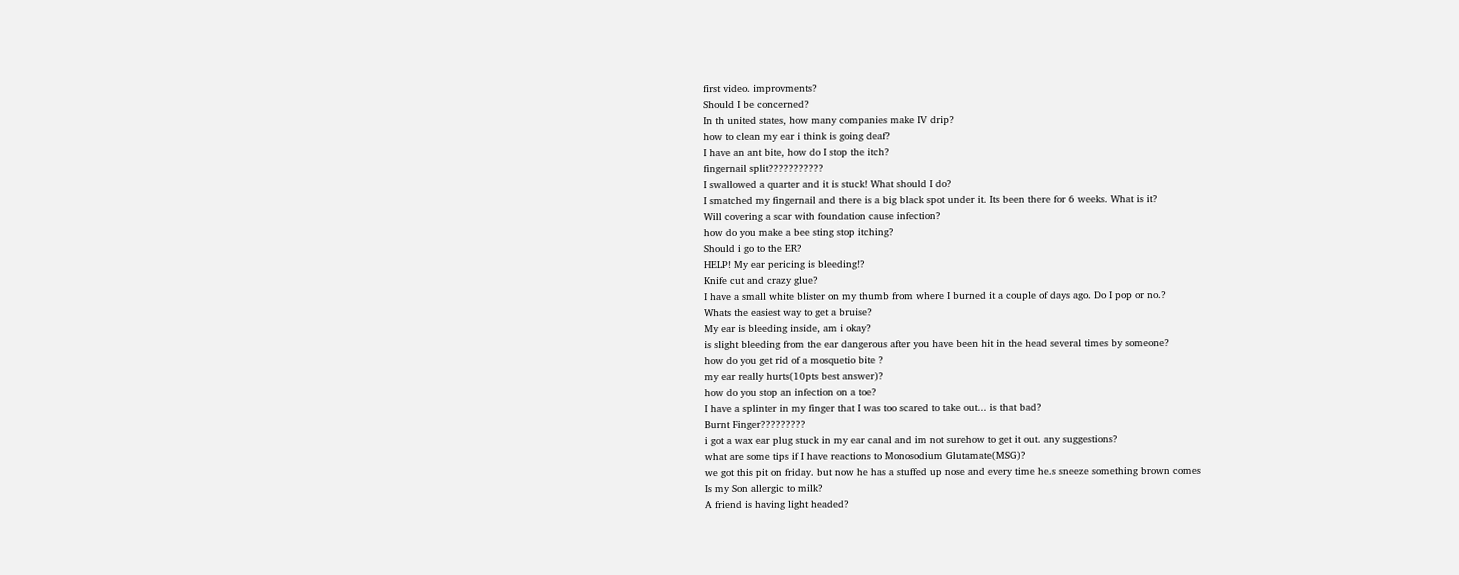first video. improvments?
Should I be concerned?
In th united states, how many companies make IV drip?
how to clean my ear i think is going deaf?
I have an ant bite, how do I stop the itch?
fingernail split???????????
I swallowed a quarter and it is stuck! What should I do?
I smatched my fingernail and there is a big black spot under it. Its been there for 6 weeks. What is it?
Will covering a scar with foundation cause infection?
how do you make a bee sting stop itching?
Should i go to the ER?
HELP! My ear pericing is bleeding!?
Knife cut and crazy glue?
I have a small white blister on my thumb from where I burned it a couple of days ago. Do I pop or no.?
Whats the easiest way to get a bruise?
My ear is bleeding inside, am i okay?
is slight bleeding from the ear dangerous after you have been hit in the head several times by someone?
how do you get rid of a mosquetio bite ?
my ear really hurts(10pts best answer)?
how do you stop an infection on a toe?
I have a splinter in my finger that I was too scared to take out... is that bad?
Burnt Finger?????????
i got a wax ear plug stuck in my ear canal and im not surehow to get it out. any suggestions?
what are some tips if I have reactions to Monosodium Glutamate(MSG)?
we got this pit on friday. but now he has a stuffed up nose and every time he.s sneeze something brown comes
Is my Son allergic to milk?
A friend is having light headed?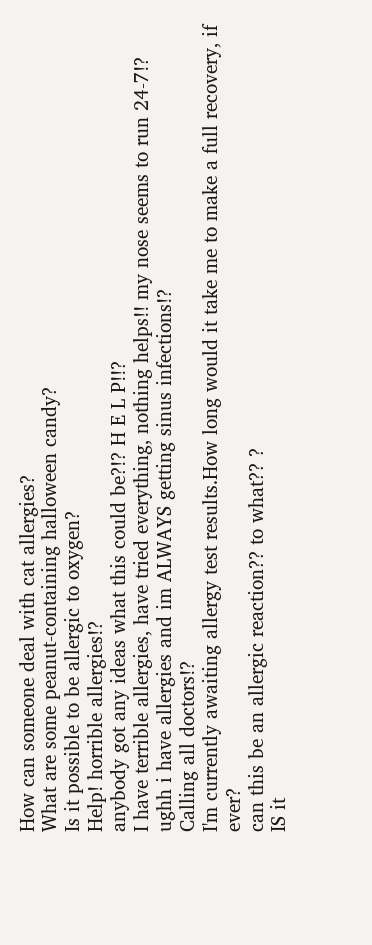How can someone deal with cat allergies?
What are some peanut-containing halloween candy?
Is it possible to be allergic to oxygen?
Help! horrible allergies!?
anybody got any ideas what this could be?!? H E L P!!?
I have terrible allergies, have tried everything, nothing helps!! my nose seems to run 24-7!?
ughh i have allergies and im ALWAYS getting sinus infections!?
Calling all doctors!?
I'm currently awaiting allergy test results.How long would it take me to make a full recovery, if ever?
can this be an allergic reaction?? to what?? ?
IS it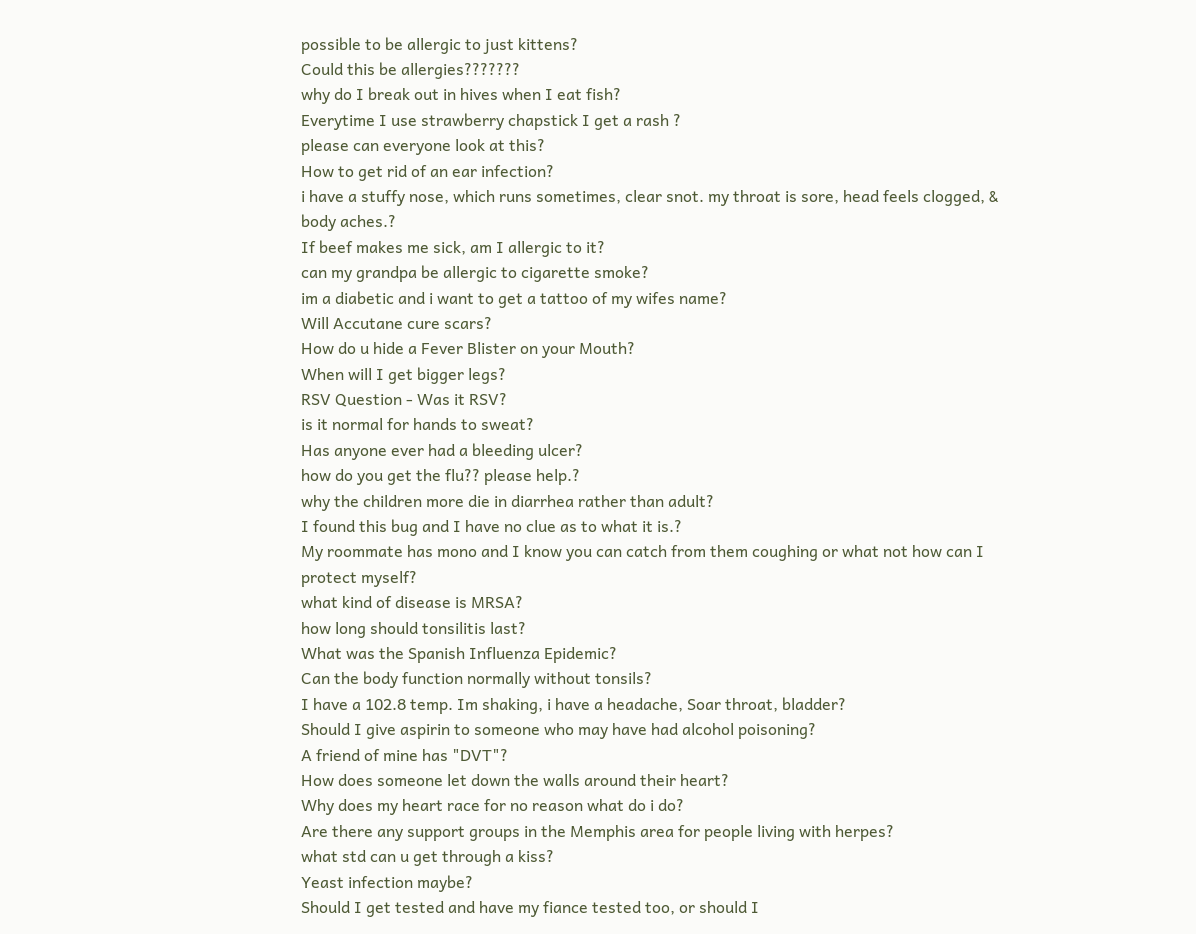possible to be allergic to just kittens?
Could this be allergies???????
why do I break out in hives when I eat fish?
Everytime I use strawberry chapstick I get a rash ?
please can everyone look at this?
How to get rid of an ear infection?
i have a stuffy nose, which runs sometimes, clear snot. my throat is sore, head feels clogged, & body aches.?
If beef makes me sick, am I allergic to it?
can my grandpa be allergic to cigarette smoke?
im a diabetic and i want to get a tattoo of my wifes name?
Will Accutane cure scars?
How do u hide a Fever Blister on your Mouth?
When will I get bigger legs?
RSV Question - Was it RSV?
is it normal for hands to sweat?
Has anyone ever had a bleeding ulcer?
how do you get the flu?? please help.?
why the children more die in diarrhea rather than adult?
I found this bug and I have no clue as to what it is.?
My roommate has mono and I know you can catch from them coughing or what not how can I protect myself?
what kind of disease is MRSA?
how long should tonsilitis last?
What was the Spanish Influenza Epidemic?
Can the body function normally without tonsils?
I have a 102.8 temp. Im shaking, i have a headache, Soar throat, bladder?
Should I give aspirin to someone who may have had alcohol poisoning?
A friend of mine has "DVT"?
How does someone let down the walls around their heart?
Why does my heart race for no reason what do i do?
Are there any support groups in the Memphis area for people living with herpes?
what std can u get through a kiss?
Yeast infection maybe?
Should I get tested and have my fiance tested too, or should I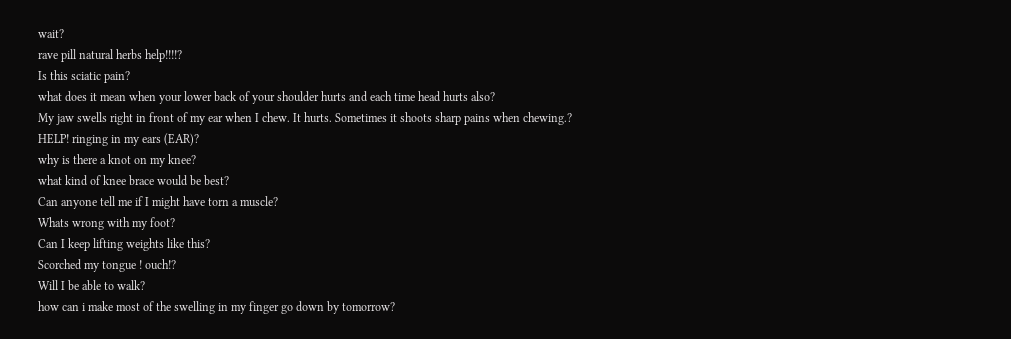wait?
rave pill natural herbs help!!!!?
Is this sciatic pain?
what does it mean when your lower back of your shoulder hurts and each time head hurts also?
My jaw swells right in front of my ear when I chew. It hurts. Sometimes it shoots sharp pains when chewing.?
HELP! ringing in my ears (EAR)?
why is there a knot on my knee?
what kind of knee brace would be best?
Can anyone tell me if I might have torn a muscle?
Whats wrong with my foot?
Can I keep lifting weights like this?
Scorched my tongue ! ouch!?
Will I be able to walk?
how can i make most of the swelling in my finger go down by tomorrow?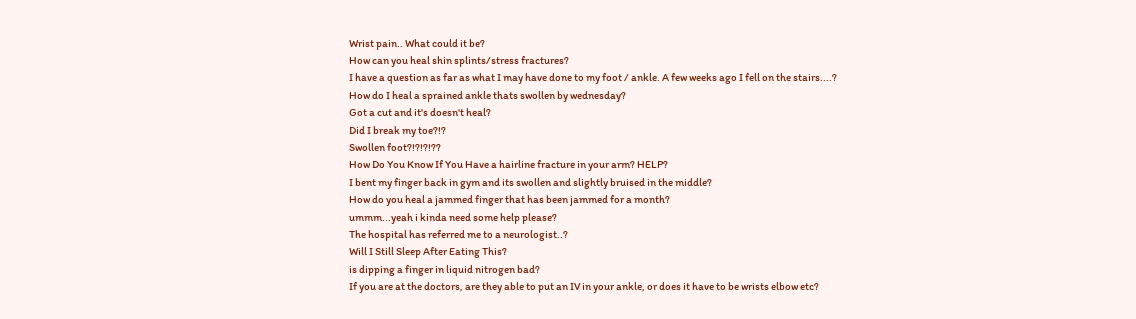Wrist pain.. What could it be?
How can you heal shin splints/stress fractures?
I have a question as far as what I may have done to my foot / ankle. A few weeks ago I fell on the stairs....?
How do I heal a sprained ankle thats swollen by wednesday?
Got a cut and it's doesn't heal?
Did I break my toe?!?
Swollen foot?!?!?!??
How Do You Know If You Have a hairline fracture in your arm? HELP?
I bent my finger back in gym and its swollen and slightly bruised in the middle?
How do you heal a jammed finger that has been jammed for a month?
ummm...yeah i kinda need some help please?
The hospital has referred me to a neurologist..?
Will I Still Sleep After Eating This?
is dipping a finger in liquid nitrogen bad?
If you are at the doctors, are they able to put an IV in your ankle, or does it have to be wrists elbow etc?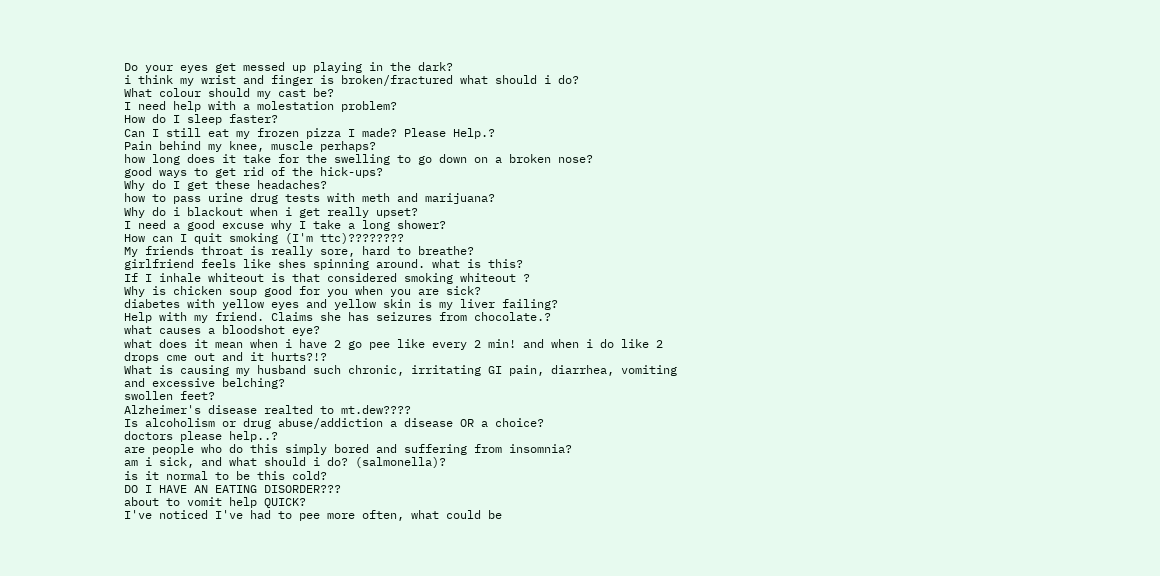Do your eyes get messed up playing in the dark?
i think my wrist and finger is broken/fractured what should i do?
What colour should my cast be?
I need help with a molestation problem?
How do I sleep faster?
Can I still eat my frozen pizza I made? Please Help.?
Pain behind my knee, muscle perhaps?
how long does it take for the swelling to go down on a broken nose?
good ways to get rid of the hick-ups?
Why do I get these headaches?
how to pass urine drug tests with meth and marijuana?
Why do i blackout when i get really upset?
I need a good excuse why I take a long shower?
How can I quit smoking (I'm ttc)????????
My friends throat is really sore, hard to breathe?
girlfriend feels like shes spinning around. what is this?
If I inhale whiteout is that considered smoking whiteout ?
Why is chicken soup good for you when you are sick?
diabetes with yellow eyes and yellow skin is my liver failing?
Help with my friend. Claims she has seizures from chocolate.?
what causes a bloodshot eye?
what does it mean when i have 2 go pee like every 2 min! and when i do like 2 drops cme out and it hurts?!?
What is causing my husband such chronic, irritating GI pain, diarrhea, vomiting and excessive belching?
swollen feet?
Alzheimer's disease realted to mt.dew????
Is alcoholism or drug abuse/addiction a disease OR a choice?
doctors please help..?
are people who do this simply bored and suffering from insomnia?
am i sick, and what should i do? (salmonella)?
is it normal to be this cold?
DO I HAVE AN EATING DISORDER???
about to vomit help QUICK?
I've noticed I've had to pee more often, what could be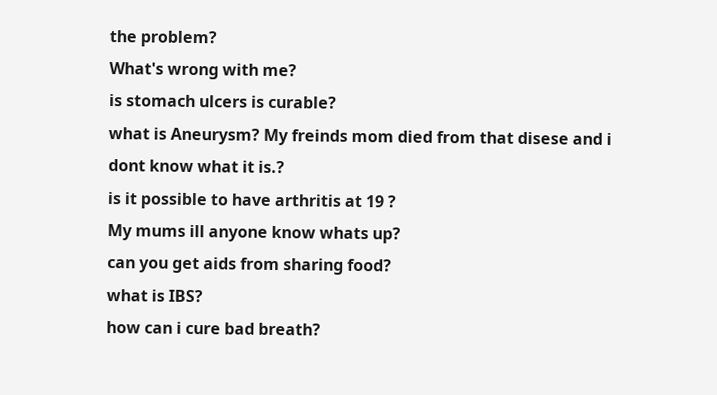the problem?
What's wrong with me?
is stomach ulcers is curable?
what is Aneurysm? My freinds mom died from that disese and i dont know what it is.?
is it possible to have arthritis at 19 ?
My mums ill anyone know whats up?
can you get aids from sharing food?
what is IBS?
how can i cure bad breath?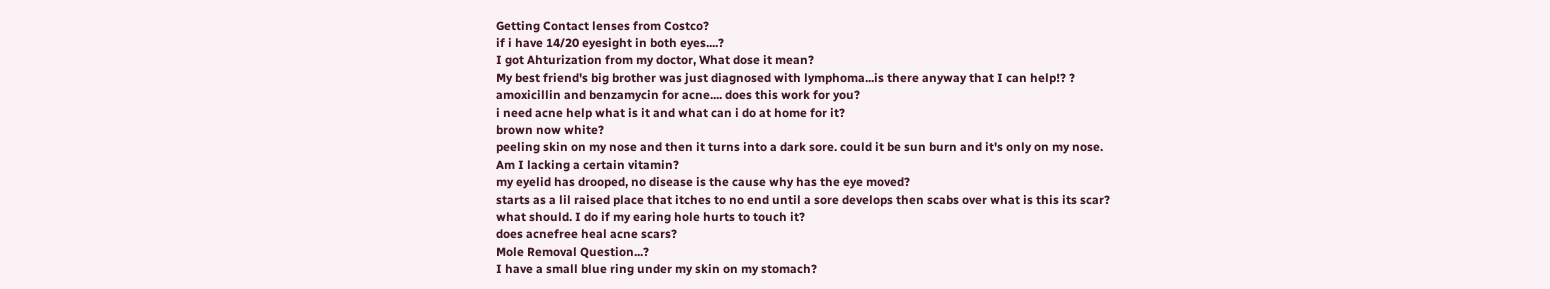Getting Contact lenses from Costco?
if i have 14/20 eyesight in both eyes....?
I got Ahturization from my doctor, What dose it mean?
My best friend's big brother was just diagnosed with lymphoma...is there anyway that I can help!? ?
amoxicillin and benzamycin for acne.... does this work for you?
i need acne help what is it and what can i do at home for it?
brown now white?
peeling skin on my nose and then it turns into a dark sore. could it be sun burn and it's only on my nose.
Am I lacking a certain vitamin?
my eyelid has drooped, no disease is the cause why has the eye moved?
starts as a lil raised place that itches to no end until a sore develops then scabs over what is this its scar?
what should. I do if my earing hole hurts to touch it?
does acnefree heal acne scars?
Mole Removal Question...?
I have a small blue ring under my skin on my stomach?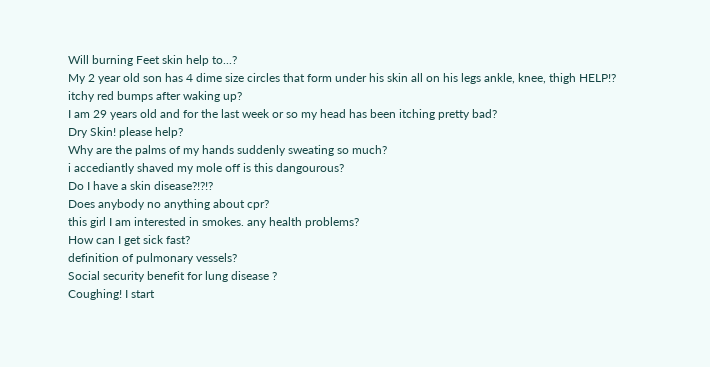Will burning Feet skin help to...?
My 2 year old son has 4 dime size circles that form under his skin all on his legs ankle, knee, thigh HELP!?
itchy red bumps after waking up?
I am 29 years old and for the last week or so my head has been itching pretty bad?
Dry Skin! please help?
Why are the palms of my hands suddenly sweating so much?
i accediantly shaved my mole off is this dangourous?
Do I have a skin disease?!?!?
Does anybody no anything about cpr?
this girl I am interested in smokes. any health problems?
How can I get sick fast?
definition of pulmonary vessels?
Social security benefit for lung disease ?
Coughing! I start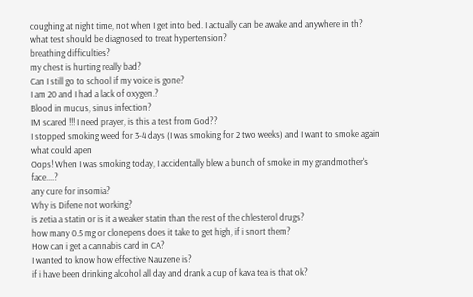coughing at night time, not when I get into bed. I actually can be awake and anywhere in th?
what test should be diagnosed to treat hypertension?
breathing difficulties?
my chest is hurting really bad?
Can I still go to school if my voice is gone?
I am 20 and I had a lack of oxygen.?
Blood in mucus, sinus infection?
IM scared !!! I need prayer, is this a test from God??
I stopped smoking weed for 3-4 days (I was smoking for 2 two weeks) and I want to smoke again what could apen
Oops! When I was smoking today, I accidentally blew a bunch of smoke in my grandmother's face....?
any cure for insomia?
Why is Difene not working?
is zetia a statin or is it a weaker statin than the rest of the chlesterol drugs?
how many 0.5 mg or clonepens does it take to get high, if i snort them?
How can i get a cannabis card in CA?
I wanted to know how effective Nauzene is?
if i have been drinking alcohol all day and drank a cup of kava tea is that ok?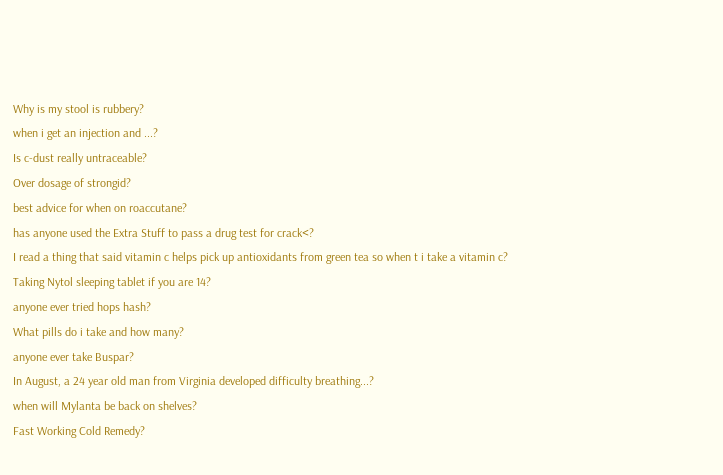Why is my stool is rubbery?
when i get an injection and ...?
Is c-dust really untraceable?
Over dosage of strongid?
best advice for when on roaccutane?
has anyone used the Extra Stuff to pass a drug test for crack<?
I read a thing that said vitamin c helps pick up antioxidants from green tea so when t i take a vitamin c?
Taking Nytol sleeping tablet if you are 14?
anyone ever tried hops hash?
What pills do i take and how many?
anyone ever take Buspar?
In August, a 24 year old man from Virginia developed difficulty breathing...?
when will Mylanta be back on shelves?
Fast Working Cold Remedy?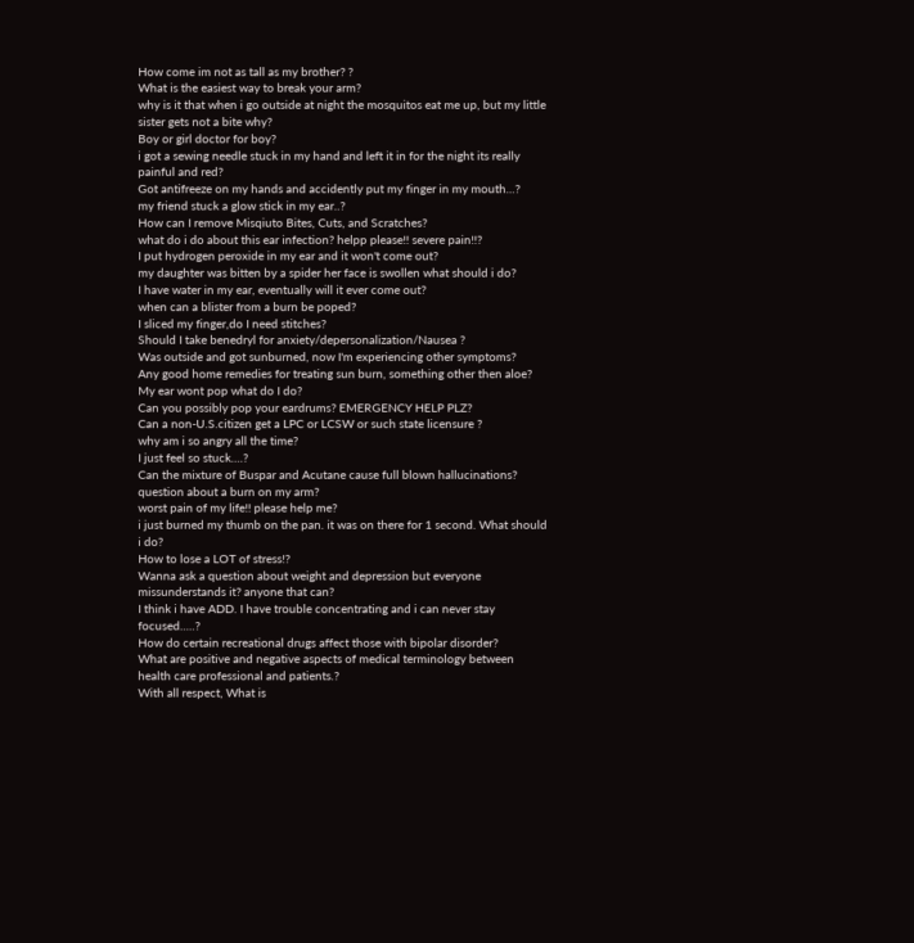How come im not as tall as my brother? ?
What is the easiest way to break your arm?
why is it that when i go outside at night the mosquitos eat me up, but my little sister gets not a bite why?
Boy or girl doctor for boy?
i got a sewing needle stuck in my hand and left it in for the night its really painful and red?
Got antifreeze on my hands and accidently put my finger in my mouth...?
my friend stuck a glow stick in my ear..?
How can I remove Misqiuto Bites, Cuts, and Scratches?
what do i do about this ear infection? helpp please!! severe pain!!?
I put hydrogen peroxide in my ear and it won't come out?
my daughter was bitten by a spider her face is swollen what should i do?
I have water in my ear, eventually will it ever come out?
when can a blister from a burn be poped?
I sliced my finger,do I need stitches?
Should I take benedryl for anxiety/depersonalization/Nausea ?
Was outside and got sunburned, now I'm experiencing other symptoms?
Any good home remedies for treating sun burn, something other then aloe?
My ear wont pop what do I do?
Can you possibly pop your eardrums? EMERGENCY HELP PLZ?
Can a non-U.S.citizen get a LPC or LCSW or such state licensure ?
why am i so angry all the time?
I just feel so stuck....?
Can the mixture of Buspar and Acutane cause full blown hallucinations?
question about a burn on my arm?
worst pain of my life!! please help me?
i just burned my thumb on the pan. it was on there for 1 second. What should i do?
How to lose a LOT of stress!?
Wanna ask a question about weight and depression but everyone missunderstands it? anyone that can?
I think i have ADD. I have trouble concentrating and i can never stay focused.....?
How do certain recreational drugs affect those with bipolar disorder?
What are positive and negative aspects of medical terminology between health care professional and patients.?
With all respect, What is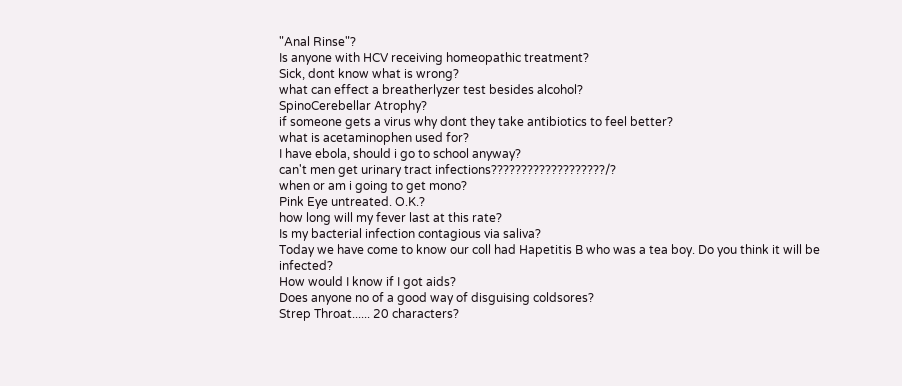"Anal Rinse"?
Is anyone with HCV receiving homeopathic treatment?
Sick, dont know what is wrong?
what can effect a breatherlyzer test besides alcohol?
SpinoCerebellar Atrophy?
if someone gets a virus why dont they take antibiotics to feel better?
what is acetaminophen used for?
I have ebola, should i go to school anyway?
can't men get urinary tract infections???????????????????/?
when or am i going to get mono?
Pink Eye untreated. O.K.?
how long will my fever last at this rate?
Is my bacterial infection contagious via saliva?
Today we have come to know our coll had Hapetitis B who was a tea boy. Do you think it will be infected?
How would I know if I got aids?
Does anyone no of a good way of disguising coldsores?
Strep Throat...... 20 characters?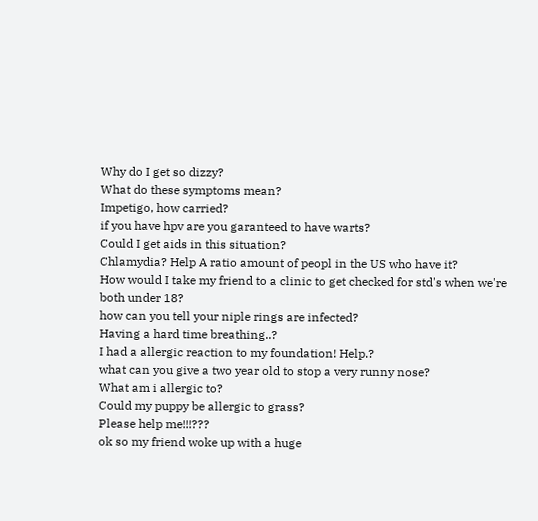Why do I get so dizzy?
What do these symptoms mean?
Impetigo, how carried?
if you have hpv are you garanteed to have warts?
Could I get aids in this situation?
Chlamydia? Help A ratio amount of peopl in the US who have it?
How would I take my friend to a clinic to get checked for std's when we're both under 18?
how can you tell your niple rings are infected?
Having a hard time breathing..?
I had a allergic reaction to my foundation! Help.?
what can you give a two year old to stop a very runny nose?
What am i allergic to?
Could my puppy be allergic to grass?
Please help me!!!???
ok so my friend woke up with a huge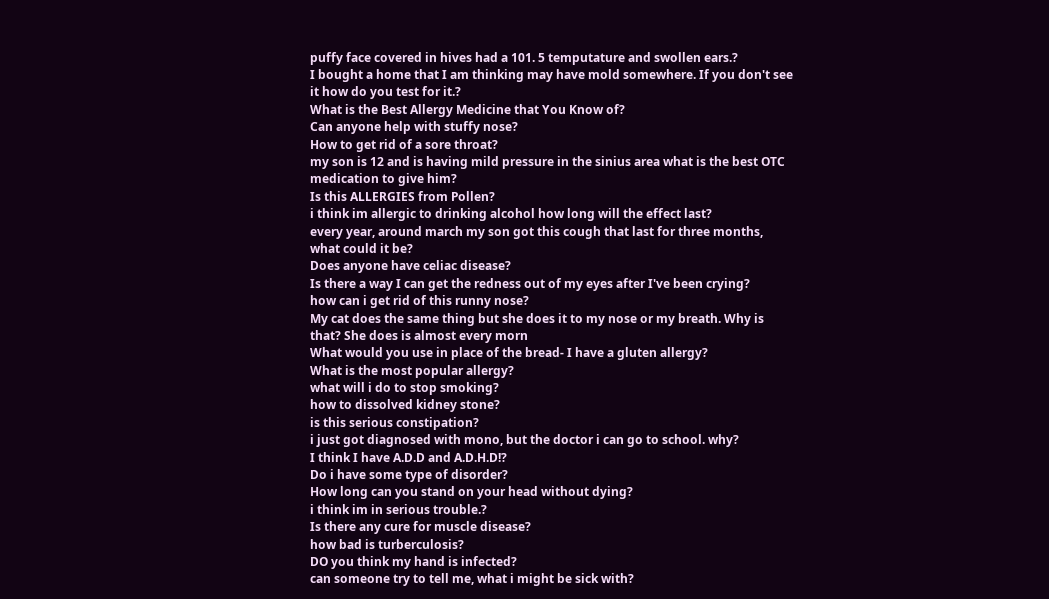puffy face covered in hives had a 101. 5 temputature and swollen ears.?
I bought a home that I am thinking may have mold somewhere. If you don't see it how do you test for it.?
What is the Best Allergy Medicine that You Know of?
Can anyone help with stuffy nose?
How to get rid of a sore throat?
my son is 12 and is having mild pressure in the sinius area what is the best OTC medication to give him?
Is this ALLERGIES from Pollen?
i think im allergic to drinking alcohol how long will the effect last?
every year, around march my son got this cough that last for three months, what could it be?
Does anyone have celiac disease?
Is there a way I can get the redness out of my eyes after I've been crying?
how can i get rid of this runny nose?
My cat does the same thing but she does it to my nose or my breath. Why is that? She does is almost every morn
What would you use in place of the bread- I have a gluten allergy?
What is the most popular allergy?
what will i do to stop smoking?
how to dissolved kidney stone?
is this serious constipation?
i just got diagnosed with mono, but the doctor i can go to school. why?
I think I have A.D.D and A.D.H.D!?
Do i have some type of disorder?
How long can you stand on your head without dying?
i think im in serious trouble.?
Is there any cure for muscle disease?
how bad is turberculosis?
DO you think my hand is infected?
can someone try to tell me, what i might be sick with?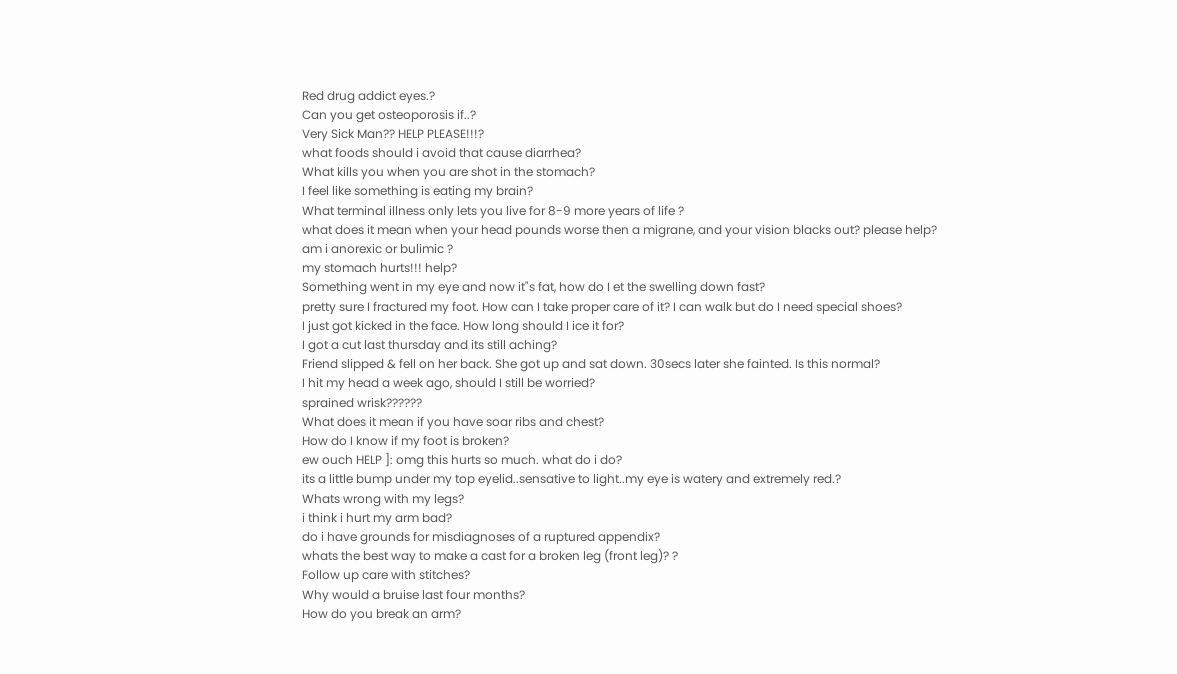Red drug addict eyes.?
Can you get osteoporosis if..?
Very Sick Man?? HELP PLEASE!!!?
what foods should i avoid that cause diarrhea?
What kills you when you are shot in the stomach?
I feel like something is eating my brain?
What terminal illness only lets you live for 8-9 more years of life ?
what does it mean when your head pounds worse then a migrane, and your vision blacks out? please help?
am i anorexic or bulimic ?
my stomach hurts!!! help?
Something went in my eye and now it"s fat, how do I et the swelling down fast?
pretty sure I fractured my foot. How can I take proper care of it? I can walk but do I need special shoes?
I just got kicked in the face. How long should I ice it for?
I got a cut last thursday and its still aching?
Friend slipped & fell on her back. She got up and sat down. 30secs later she fainted. Is this normal?
I hit my head a week ago, should I still be worried?
sprained wrisk??????
What does it mean if you have soar ribs and chest?
How do I know if my foot is broken?
ew ouch HELP ]: omg this hurts so much. what do i do?
its a little bump under my top eyelid..sensative to light..my eye is watery and extremely red.?
Whats wrong with my legs?
i think i hurt my arm bad?
do i have grounds for misdiagnoses of a ruptured appendix?
whats the best way to make a cast for a broken leg (front leg)? ?
Follow up care with stitches?
Why would a bruise last four months?
How do you break an arm?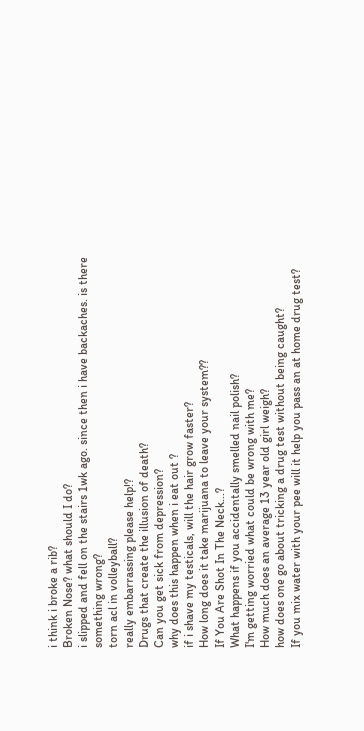i think i broke a rib?
Broken Nose? what should I do?
i slipped and fell on the stairs 1wk ago. since then i have backaches. is there something wrong?
torn acl in volleyball?
really embarrassing please help!?
Drugs that create the illusion of death?
Can you get sick from depression?
why does this happen when i eat out ?
if i shave my testicals, will the hair grow faster?
How long does it take marijuana to leave your system??
If You Are Shot In The Neck...?
What happens if you accidentally smelled nail polish?
I'm getting worried what could be wrong with me?
How much does an average 13 year old girl weigh?
how does one go about tricking a drug test without being caught?
If you mix water with your pee will it help you pass an at home drug test?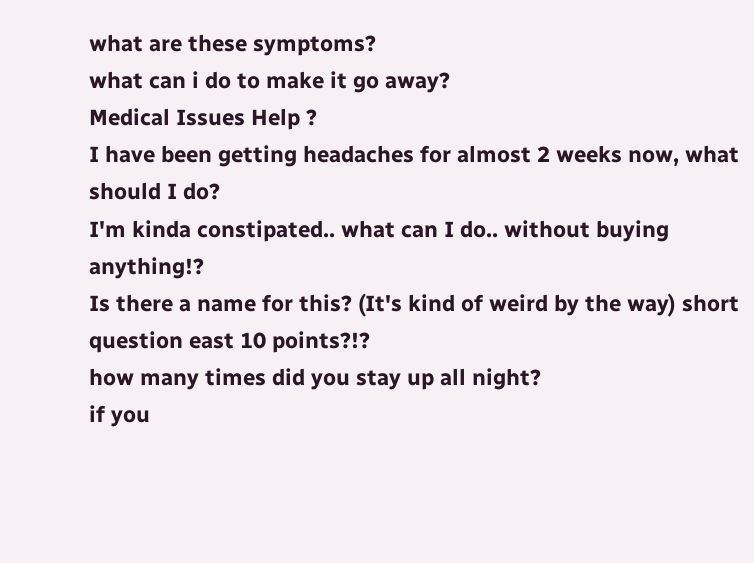what are these symptoms?
what can i do to make it go away?
Medical Issues Help ?
I have been getting headaches for almost 2 weeks now, what should I do?
I'm kinda constipated.. what can I do.. without buying anything!?
Is there a name for this? (It's kind of weird by the way) short question east 10 points?!?
how many times did you stay up all night?
if you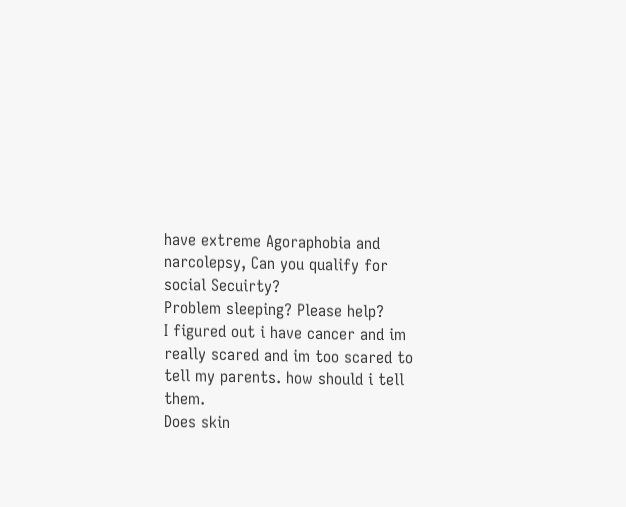have extreme Agoraphobia and narcolepsy, Can you qualify for social Secuirty?
Problem sleeping? Please help?
I figured out i have cancer and im really scared and im too scared to tell my parents. how should i tell them.
Does skin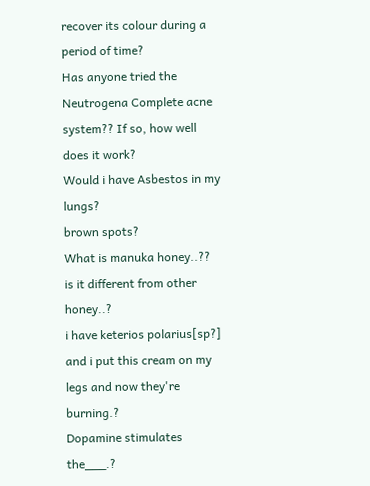recover its colour during a period of time?
Has anyone tried the Neutrogena Complete acne system?? If so, how well does it work?
Would i have Asbestos in my lungs?
brown spots?
What is manuka honey..?? is it different from other honey..?
i have keterios polarius[sp?] and i put this cream on my legs and now they're burning.?
Dopamine stimulates the___.?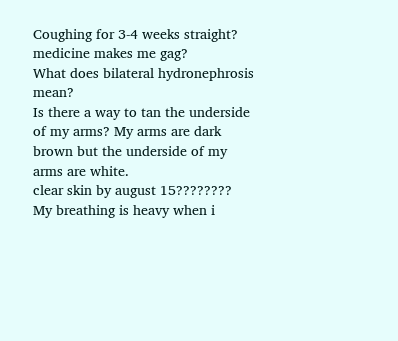Coughing for 3-4 weeks straight?
medicine makes me gag?
What does bilateral hydronephrosis mean?
Is there a way to tan the underside of my arms? My arms are dark brown but the underside of my arms are white.
clear skin by august 15????????
My breathing is heavy when i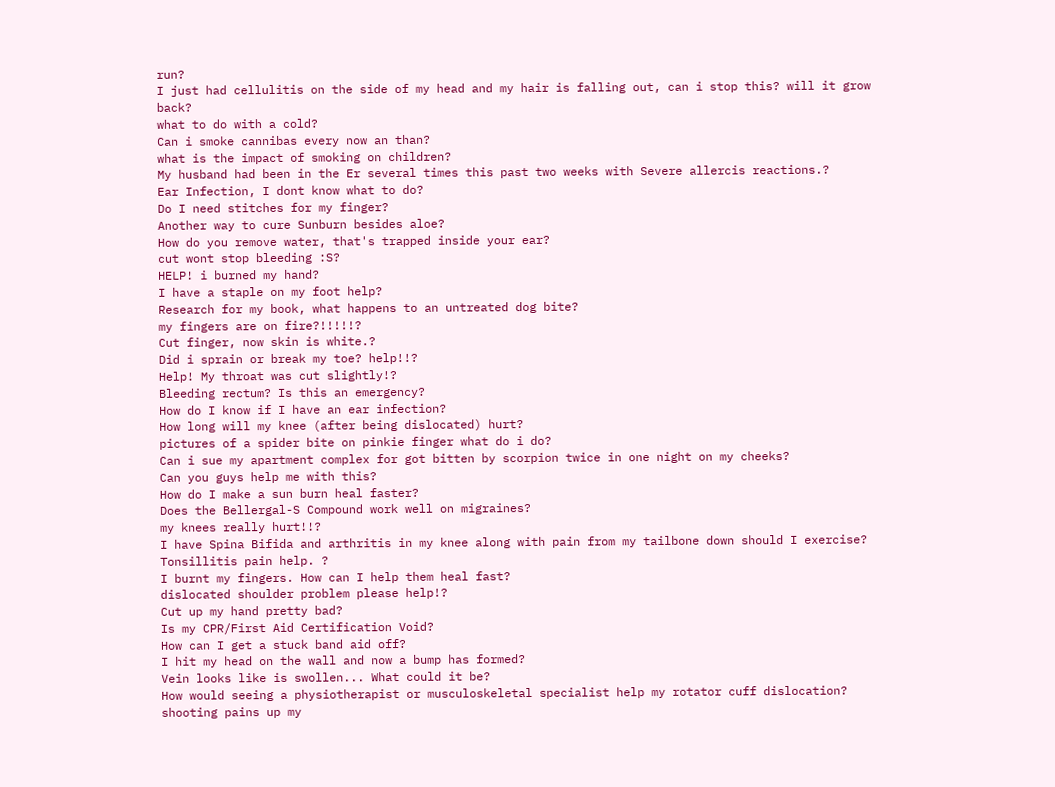run?
I just had cellulitis on the side of my head and my hair is falling out, can i stop this? will it grow back?
what to do with a cold?
Can i smoke cannibas every now an than?
what is the impact of smoking on children?
My husband had been in the Er several times this past two weeks with Severe allercis reactions.?
Ear Infection, I dont know what to do?
Do I need stitches for my finger?
Another way to cure Sunburn besides aloe?
How do you remove water, that's trapped inside your ear?
cut wont stop bleeding :S?
HELP! i burned my hand?
I have a staple on my foot help?
Research for my book, what happens to an untreated dog bite?
my fingers are on fire?!!!!!?
Cut finger, now skin is white.?
Did i sprain or break my toe? help!!?
Help! My throat was cut slightly!?
Bleeding rectum? Is this an emergency?
How do I know if I have an ear infection?
How long will my knee (after being dislocated) hurt?
pictures of a spider bite on pinkie finger what do i do?
Can i sue my apartment complex for got bitten by scorpion twice in one night on my cheeks?
Can you guys help me with this?
How do I make a sun burn heal faster?
Does the Bellergal-S Compound work well on migraines?
my knees really hurt!!?
I have Spina Bifida and arthritis in my knee along with pain from my tailbone down should I exercise?
Tonsillitis pain help. ?
I burnt my fingers. How can I help them heal fast?
dislocated shoulder problem please help!?
Cut up my hand pretty bad?
Is my CPR/First Aid Certification Void?
How can I get a stuck band aid off?
I hit my head on the wall and now a bump has formed?
Vein looks like is swollen... What could it be?
How would seeing a physiotherapist or musculoskeletal specialist help my rotator cuff dislocation?
shooting pains up my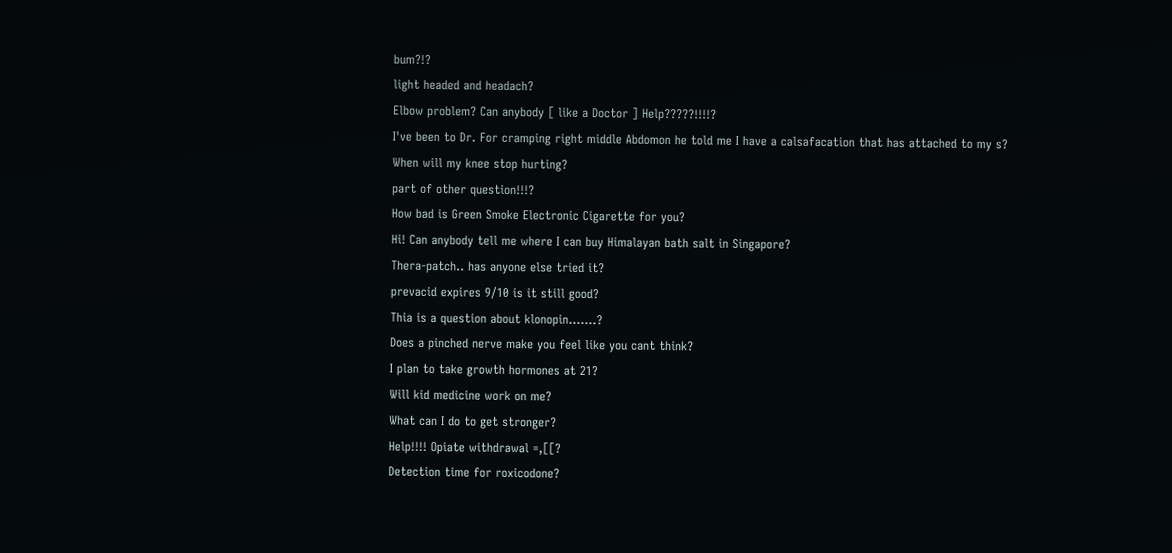bum?!?
light headed and headach?
Elbow problem? Can anybody [ like a Doctor ] Help?????!!!!?
I've been to Dr. For cramping right middle Abdomon he told me I have a calsafacation that has attached to my s?
When will my knee stop hurting?
part of other question!!!?
How bad is Green Smoke Electronic Cigarette for you?
Hi! Can anybody tell me where I can buy Himalayan bath salt in Singapore?
Thera-patch.. has anyone else tried it?
prevacid expires 9/10 is it still good?
Thia is a question about klonopin.......?
Does a pinched nerve make you feel like you cant think?
I plan to take growth hormones at 21?
Will kid medicine work on me?
What can I do to get stronger?
Help!!!! Opiate withdrawal =,[[?
Detection time for roxicodone?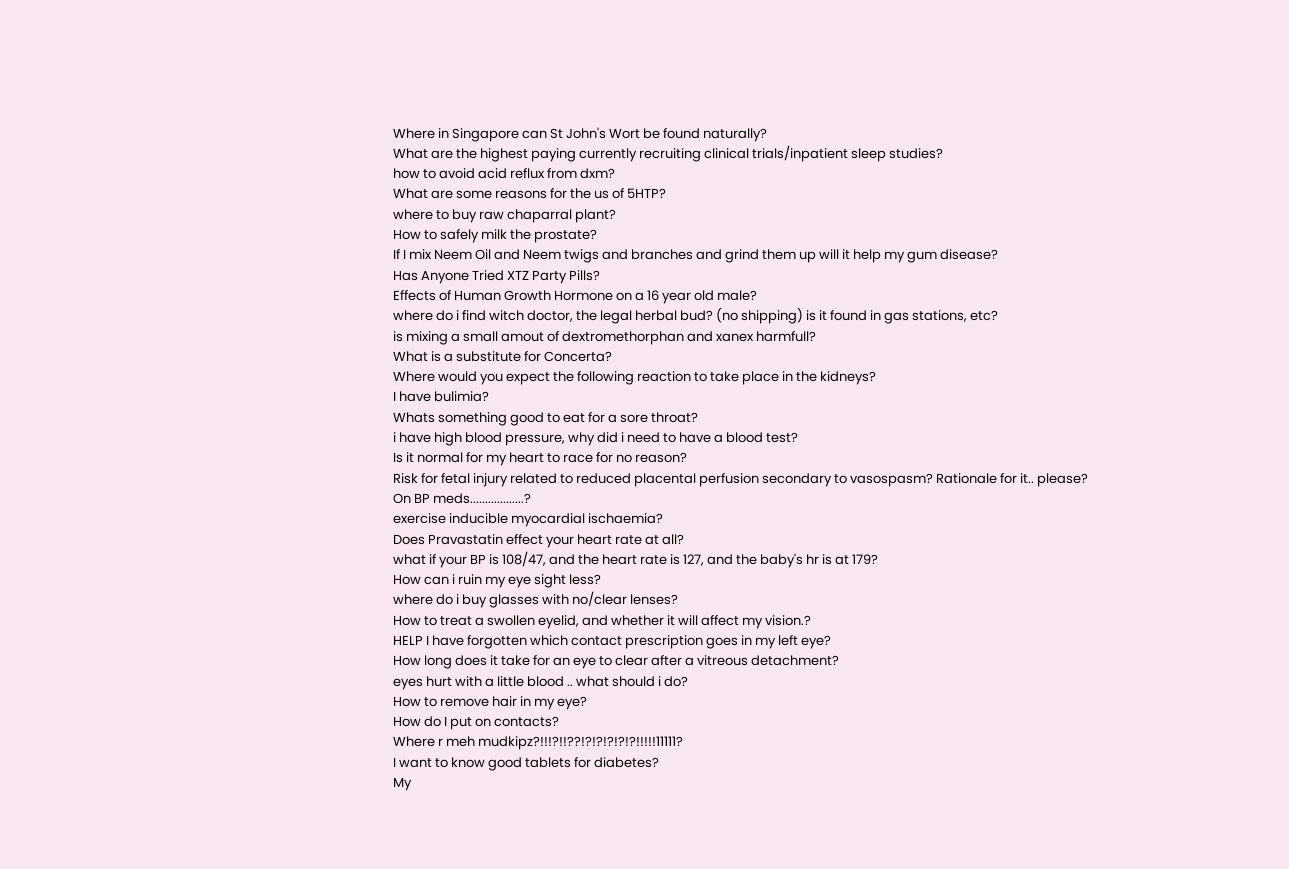Where in Singapore can St John's Wort be found naturally?
What are the highest paying currently recruiting clinical trials/inpatient sleep studies?
how to avoid acid reflux from dxm?
What are some reasons for the us of 5HTP?
where to buy raw chaparral plant?
How to safely milk the prostate?
If I mix Neem Oil and Neem twigs and branches and grind them up will it help my gum disease?
Has Anyone Tried XTZ Party Pills?
Effects of Human Growth Hormone on a 16 year old male?
where do i find witch doctor, the legal herbal bud? (no shipping) is it found in gas stations, etc?
is mixing a small amout of dextromethorphan and xanex harmfull?
What is a substitute for Concerta?
Where would you expect the following reaction to take place in the kidneys?
I have bulimia?
Whats something good to eat for a sore throat?
i have high blood pressure, why did i need to have a blood test?
Is it normal for my heart to race for no reason?
Risk for fetal injury related to reduced placental perfusion secondary to vasospasm? Rationale for it.. please?
On BP meds..................?
exercise inducible myocardial ischaemia?
Does Pravastatin effect your heart rate at all?
what if your BP is 108/47, and the heart rate is 127, and the baby's hr is at 179?
How can i ruin my eye sight less?
where do i buy glasses with no/clear lenses?
How to treat a swollen eyelid, and whether it will affect my vision.?
HELP I have forgotten which contact prescription goes in my left eye?
How long does it take for an eye to clear after a vitreous detachment?
eyes hurt with a little blood .. what should i do?
How to remove hair in my eye?
How do I put on contacts?
Where r meh mudkipz?!!!?!!??!?!?!?!?!?!!!!!11111?
I want to know good tablets for diabetes?
My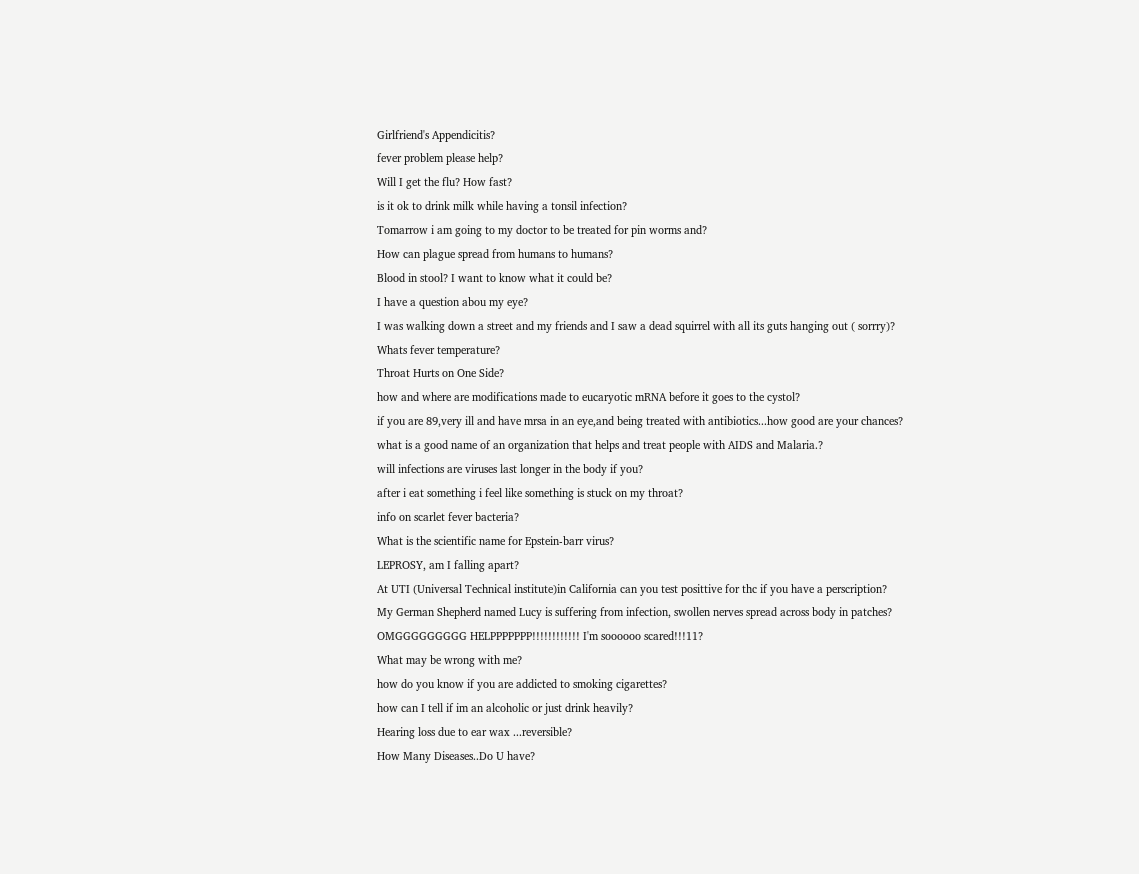Girlfriend's Appendicitis?
fever problem please help?
Will I get the flu? How fast?
is it ok to drink milk while having a tonsil infection?
Tomarrow i am going to my doctor to be treated for pin worms and?
How can plague spread from humans to humans?
Blood in stool? I want to know what it could be?
I have a question abou my eye?
I was walking down a street and my friends and I saw a dead squirrel with all its guts hanging out ( sorrry)?
Whats fever temperature?
Throat Hurts on One Side?
how and where are modifications made to eucaryotic mRNA before it goes to the cystol?
if you are 89,very ill and have mrsa in an eye,and being treated with antibiotics...how good are your chances?
what is a good name of an organization that helps and treat people with AIDS and Malaria.?
will infections are viruses last longer in the body if you?
after i eat something i feel like something is stuck on my throat?
info on scarlet fever bacteria?
What is the scientific name for Epstein-barr virus?
LEPROSY, am I falling apart?
At UTI (Universal Technical institute)in California can you test posittive for thc if you have a perscription?
My German Shepherd named Lucy is suffering from infection, swollen nerves spread across body in patches?
OMGGGGGGGGG HELPPPPPPP!!!!!!!!!!!! I'm soooooo scared!!!11?
What may be wrong with me?
how do you know if you are addicted to smoking cigarettes?
how can I tell if im an alcoholic or just drink heavily?
Hearing loss due to ear wax ...reversible?
How Many Diseases..Do U have?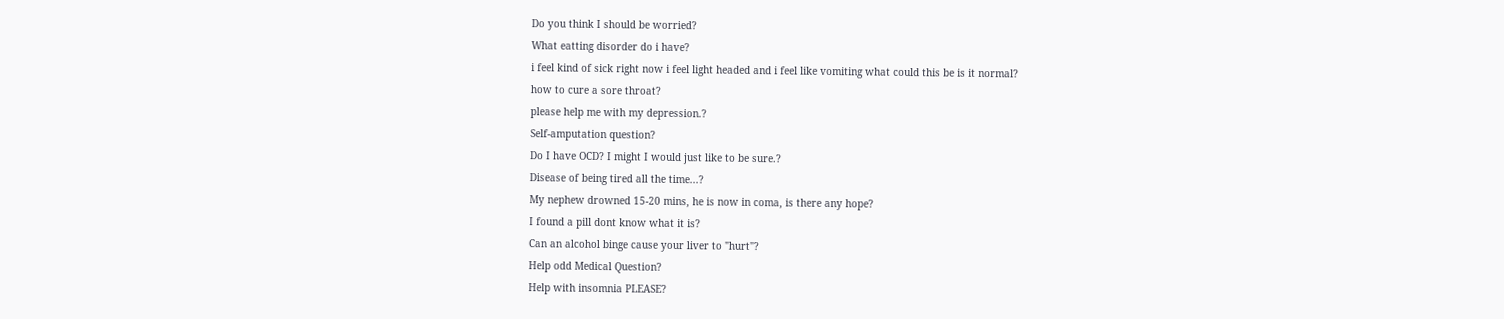Do you think I should be worried?
What eatting disorder do i have?
i feel kind of sick right now i feel light headed and i feel like vomiting what could this be is it normal?
how to cure a sore throat?
please help me with my depression.?
Self-amputation question?
Do I have OCD? I might I would just like to be sure.?
Disease of being tired all the time...?
My nephew drowned 15-20 mins, he is now in coma, is there any hope?
I found a pill dont know what it is?
Can an alcohol binge cause your liver to "hurt"?
Help odd Medical Question?
Help with insomnia PLEASE?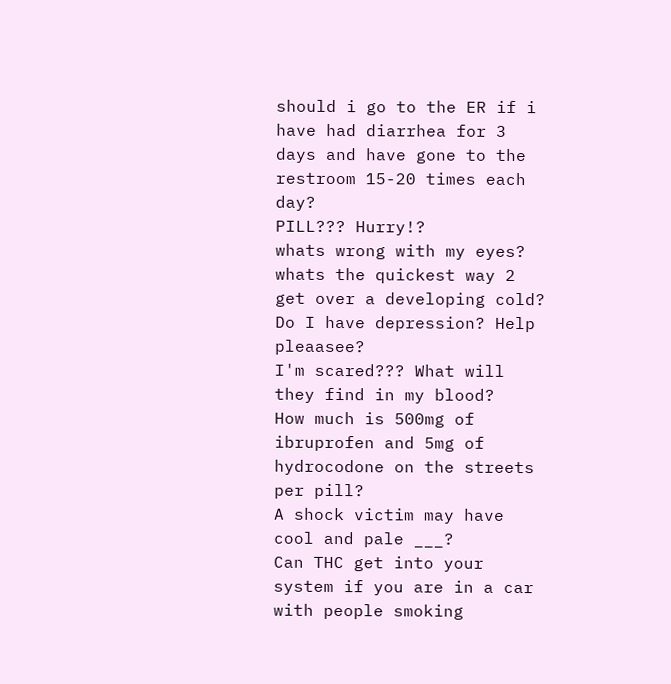should i go to the ER if i have had diarrhea for 3 days and have gone to the restroom 15-20 times each day?
PILL??? Hurry!?
whats wrong with my eyes?
whats the quickest way 2 get over a developing cold?
Do I have depression? Help pleaasee?
I'm scared??? What will they find in my blood?
How much is 500mg of ibruprofen and 5mg of hydrocodone on the streets per pill?
A shock victim may have cool and pale ___?
Can THC get into your system if you are in a car with people smoking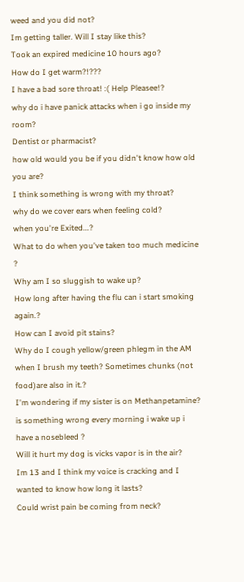weed and you did not?
Im getting taller. Will I stay like this?
Took an expired medicine 10 hours ago?
How do I get warm?!???
I have a bad sore throat! :( Help Pleasee!?
why do i have panick attacks when i go inside my room?
Dentist or pharmacist?
how old would you be if you didn't know how old you are?
I think something is wrong with my throat?
why do we cover ears when feeling cold?
when you're Exited...?
What to do when you've taken too much medicine ?
Why am I so sluggish to wake up?
How long after having the flu can i start smoking again.?
How can I avoid pit stains?
Why do I cough yellow/green phlegm in the AM when I brush my teeth? Sometimes chunks (not food)are also in it.?
I'm wondering if my sister is on Methanpetamine?
is something wrong every morning i wake up i have a nosebleed ?
Will it hurt my dog is vicks vapor is in the air?
Im 13 and I think my voice is cracking and I wanted to know how long it lasts?
Could wrist pain be coming from neck?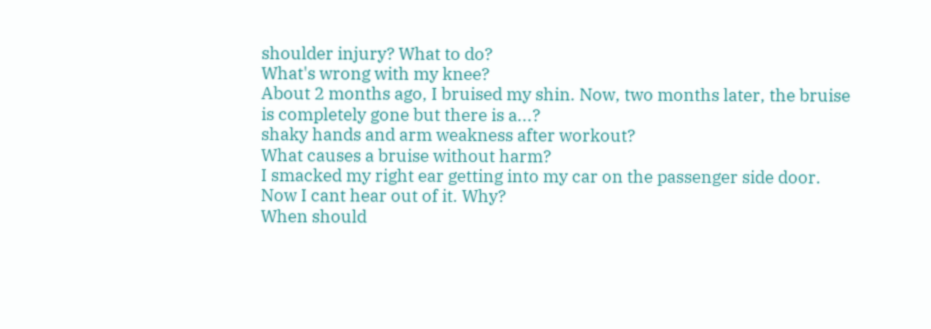shoulder injury? What to do?
What's wrong with my knee?
About 2 months ago, I bruised my shin. Now, two months later, the bruise is completely gone but there is a...?
shaky hands and arm weakness after workout?
What causes a bruise without harm?
I smacked my right ear getting into my car on the passenger side door. Now I cant hear out of it. Why?
When should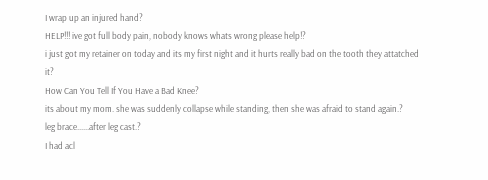I wrap up an injured hand?
HELP!!! ive got full body pain, nobody knows whats wrong please help!?
i just got my retainer on today and its my first night and it hurts really bad on the tooth they attatched it?
How Can You Tell If You Have a Bad Knee?
its about my mom. she was suddenly collapse while standing, then she was afraid to stand again.?
leg brace......after leg cast.?
I had acl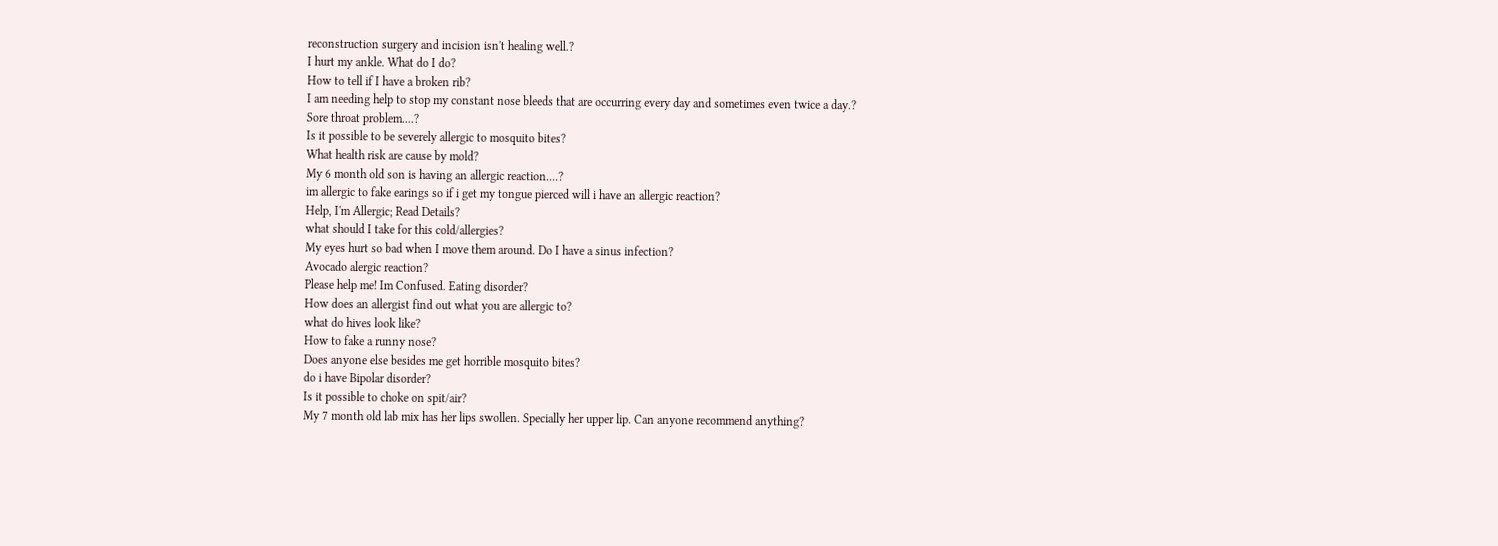reconstruction surgery and incision isn't healing well.?
I hurt my ankle. What do I do?
How to tell if I have a broken rib?
I am needing help to stop my constant nose bleeds that are occurring every day and sometimes even twice a day.?
Sore throat problem....?
Is it possible to be severely allergic to mosquito bites?
What health risk are cause by mold?
My 6 month old son is having an allergic reaction....?
im allergic to fake earings so if i get my tongue pierced will i have an allergic reaction?
Help, I'm Allergic; Read Details?
what should I take for this cold/allergies?
My eyes hurt so bad when I move them around. Do I have a sinus infection?
Avocado alergic reaction?
Please help me! Im Confused. Eating disorder?
How does an allergist find out what you are allergic to?
what do hives look like?
How to fake a runny nose?
Does anyone else besides me get horrible mosquito bites?
do i have Bipolar disorder?
Is it possible to choke on spit/air?
My 7 month old lab mix has her lips swollen. Specially her upper lip. Can anyone recommend anything?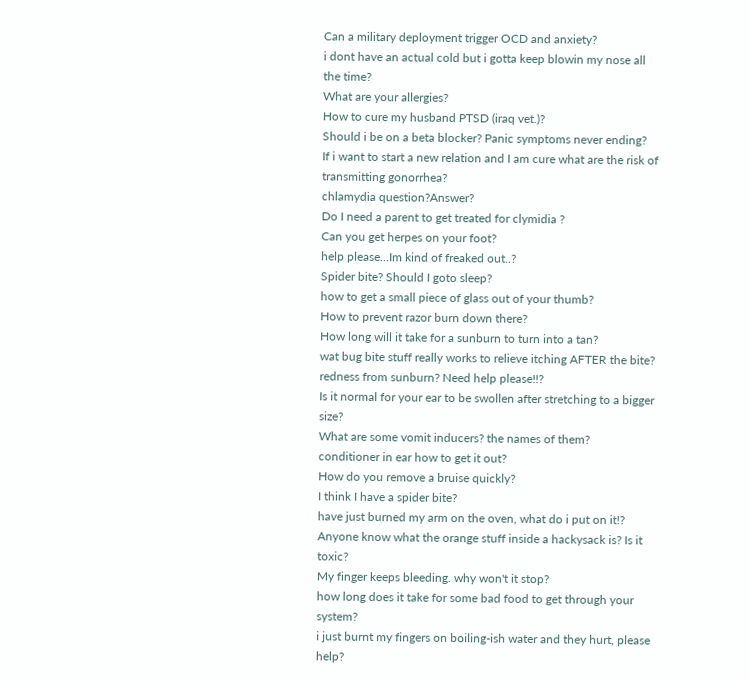Can a military deployment trigger OCD and anxiety?
i dont have an actual cold but i gotta keep blowin my nose all the time?
What are your allergies?
How to cure my husband PTSD (iraq vet.)?
Should i be on a beta blocker? Panic symptoms never ending?
If i want to start a new relation and I am cure what are the risk of transmitting gonorrhea?
chlamydia question?Answer?
Do I need a parent to get treated for clymidia ?
Can you get herpes on your foot?
help please...Im kind of freaked out..?
Spider bite? Should I goto sleep?
how to get a small piece of glass out of your thumb?
How to prevent razor burn down there?
How long will it take for a sunburn to turn into a tan?
wat bug bite stuff really works to relieve itching AFTER the bite?
redness from sunburn? Need help please!!?
Is it normal for your ear to be swollen after stretching to a bigger size?
What are some vomit inducers? the names of them?
conditioner in ear how to get it out?
How do you remove a bruise quickly?
I think I have a spider bite?
have just burned my arm on the oven, what do i put on it!?
Anyone know what the orange stuff inside a hackysack is? Is it toxic?
My finger keeps bleeding. why won't it stop?
how long does it take for some bad food to get through your system?
i just burnt my fingers on boiling-ish water and they hurt, please help?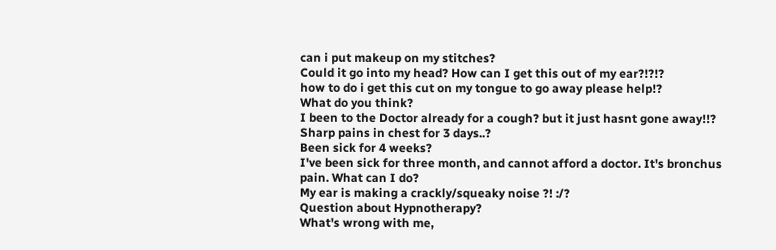can i put makeup on my stitches?
Could it go into my head? How can I get this out of my ear?!?!?
how to do i get this cut on my tongue to go away please help!?
What do you think?
I been to the Doctor already for a cough? but it just hasnt gone away!!?
Sharp pains in chest for 3 days..?
Been sick for 4 weeks?
I've been sick for three month, and cannot afford a doctor. It's bronchus pain. What can I do?
My ear is making a crackly/squeaky noise ?! :/?
Question about Hypnotherapy?
What's wrong with me,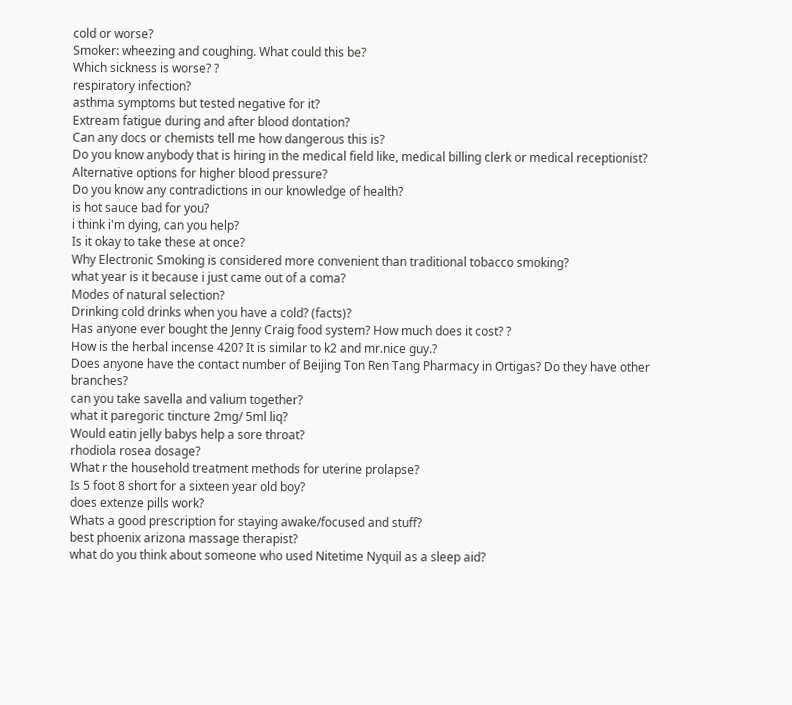cold or worse?
Smoker: wheezing and coughing. What could this be?
Which sickness is worse? ?
respiratory infection?
asthma symptoms but tested negative for it?
Extream fatigue during and after blood dontation?
Can any docs or chemists tell me how dangerous this is?
Do you know anybody that is hiring in the medical field like, medical billing clerk or medical receptionist?
Alternative options for higher blood pressure?
Do you know any contradictions in our knowledge of health?
is hot sauce bad for you?
i think i'm dying, can you help?
Is it okay to take these at once?
Why Electronic Smoking is considered more convenient than traditional tobacco smoking?
what year is it because i just came out of a coma?
Modes of natural selection?
Drinking cold drinks when you have a cold? (facts)?
Has anyone ever bought the Jenny Craig food system? How much does it cost? ?
How is the herbal incense 420? It is similar to k2 and mr.nice guy.?
Does anyone have the contact number of Beijing Ton Ren Tang Pharmacy in Ortigas? Do they have other branches?
can you take savella and valium together?
what it paregoric tincture 2mg/ 5ml liq?
Would eatin jelly babys help a sore throat?
rhodiola rosea dosage?
What r the household treatment methods for uterine prolapse?
Is 5 foot 8 short for a sixteen year old boy?
does extenze pills work?
Whats a good prescription for staying awake/focused and stuff?
best phoenix arizona massage therapist?
what do you think about someone who used Nitetime Nyquil as a sleep aid?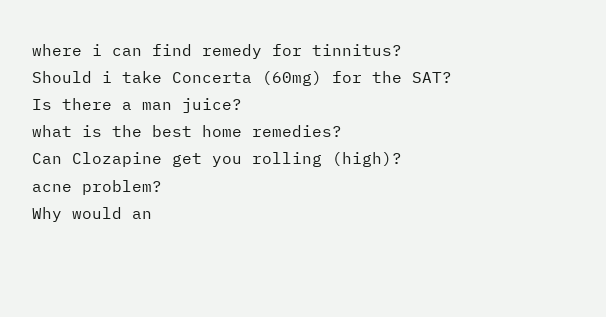where i can find remedy for tinnitus?
Should i take Concerta (60mg) for the SAT?
Is there a man juice?
what is the best home remedies?
Can Clozapine get you rolling (high)?
acne problem?
Why would an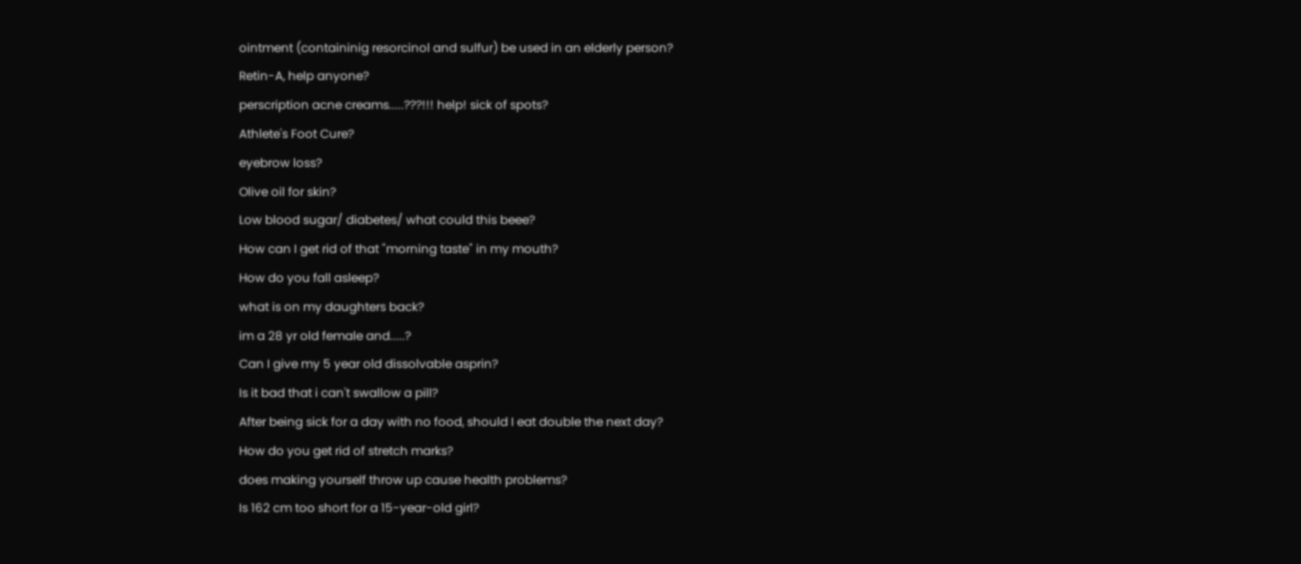ointment (containinig resorcinol and sulfur) be used in an elderly person?
Retin-A, help anyone?
perscription acne creams.....???!!! help! sick of spots?
Athlete's Foot Cure?
eyebrow loss?
Olive oil for skin?
Low blood sugar/ diabetes/ what could this beee?
How can I get rid of that "morning taste" in my mouth?
How do you fall asleep?
what is on my daughters back?
im a 28 yr old female and.....?
Can I give my 5 year old dissolvable asprin?
Is it bad that i can't swallow a pill?
After being sick for a day with no food, should I eat double the next day?
How do you get rid of stretch marks?
does making yourself throw up cause health problems?
Is 162 cm too short for a 15-year-old girl?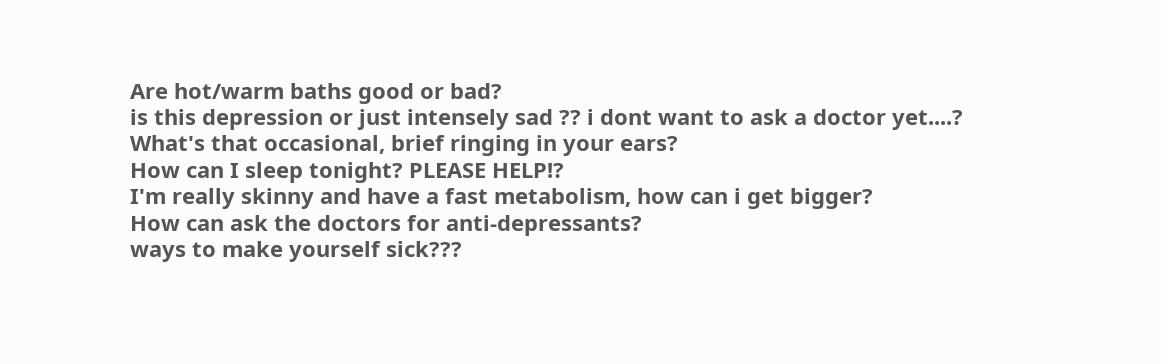Are hot/warm baths good or bad?
is this depression or just intensely sad ?? i dont want to ask a doctor yet....?
What's that occasional, brief ringing in your ears?
How can I sleep tonight? PLEASE HELP!?
I'm really skinny and have a fast metabolism, how can i get bigger?
How can ask the doctors for anti-depressants?
ways to make yourself sick???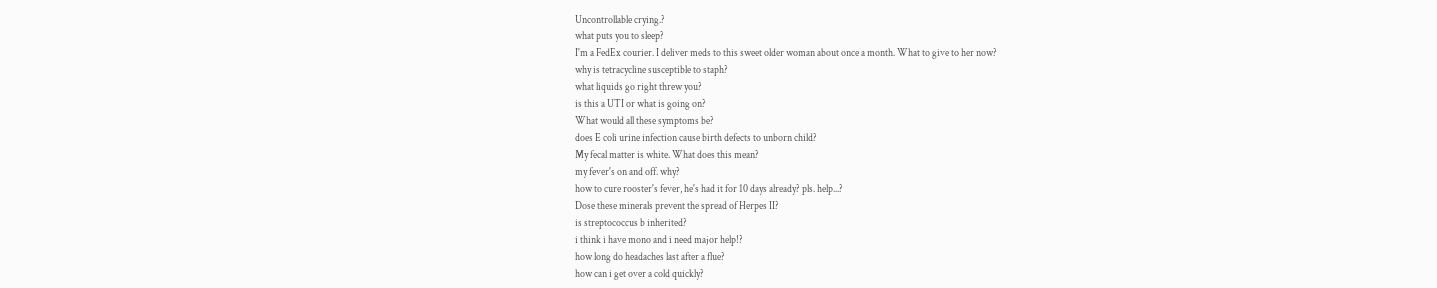Uncontrollable crying.?
what puts you to sleep?
I'm a FedEx courier. I deliver meds to this sweet older woman about once a month. What to give to her now?
why is tetracycline susceptible to staph?
what liquids go right threw you?
is this a UTI or what is going on?
What would all these symptoms be?
does E coli urine infection cause birth defects to unborn child?
My fecal matter is white. What does this mean?
my fever's on and off. why?
how to cure rooster's fever, he's had it for 10 days already? pls. help...?
Dose these minerals prevent the spread of Herpes II?
is streptococcus b inherited?
i think i have mono and i need major help!?
how long do headaches last after a flue?
how can i get over a cold quickly?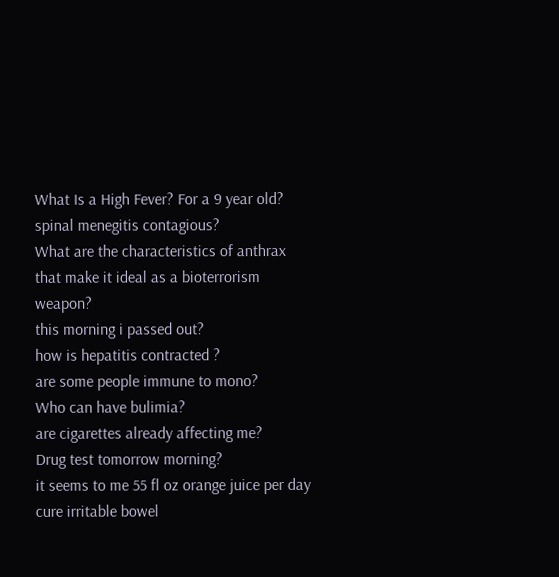What Is a High Fever? For a 9 year old?
spinal menegitis contagious?
What are the characteristics of anthrax that make it ideal as a bioterrorism weapon?
this morning i passed out?
how is hepatitis contracted ?
are some people immune to mono?
Who can have bulimia?
are cigarettes already affecting me?
Drug test tomorrow morning?
it seems to me 55 fl oz orange juice per day cure irritable bowel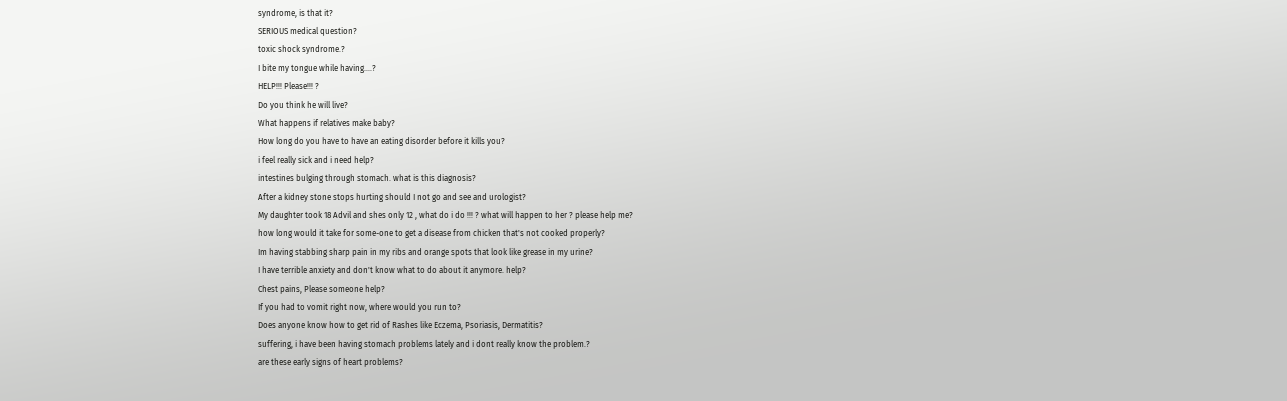syndrome, is that it?
SERIOUS medical question?
toxic shock syndrome.?
I bite my tongue while having....?
HELP!!! Please!!! ?
Do you think he will live?
What happens if relatives make baby?
How long do you have to have an eating disorder before it kills you?
i feel really sick and i need help?
intestines bulging through stomach. what is this diagnosis?
After a kidney stone stops hurting should I not go and see and urologist?
My daughter took 18 Advil and shes only 12 , what do i do !!! ? what will happen to her ? please help me?
how long would it take for some-one to get a disease from chicken that's not cooked properly?
Im having stabbing sharp pain in my ribs and orange spots that look like grease in my urine?
I have terrible anxiety and don't know what to do about it anymore. help?
Chest pains, Please someone help?
If you had to vomit right now, where would you run to?
Does anyone know how to get rid of Rashes like Eczema, Psoriasis, Dermatitis?
suffering, i have been having stomach problems lately and i dont really know the problem.?
are these early signs of heart problems?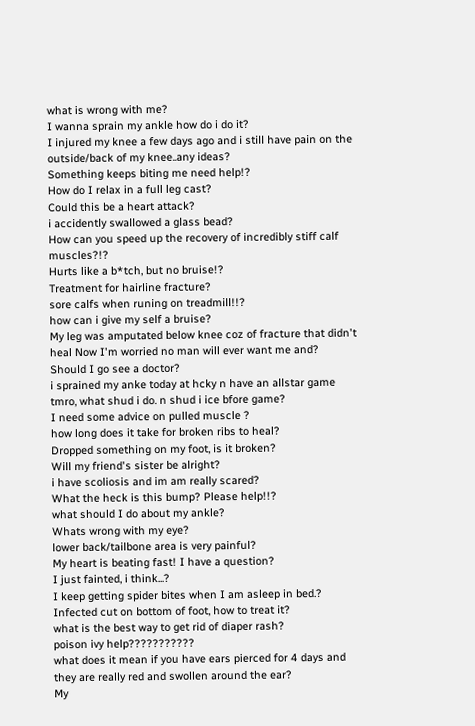what is wrong with me?
I wanna sprain my ankle how do i do it?
I injured my knee a few days ago and i still have pain on the outside/back of my knee..any ideas?
Something keeps biting me need help!?
How do I relax in a full leg cast?
Could this be a heart attack?
i accidently swallowed a glass bead?
How can you speed up the recovery of incredibly stiff calf muscles?!?
Hurts like a b*tch, but no bruise!?
Treatment for hairline fracture?
sore calfs when runing on treadmill!!?
how can i give my self a bruise?
My leg was amputated below knee coz of fracture that didn't heal Now I'm worried no man will ever want me and?
Should I go see a doctor?
i sprained my anke today at hcky n have an allstar game tmro, what shud i do. n shud i ice bfore game?
I need some advice on pulled muscle ?
how long does it take for broken ribs to heal?
Dropped something on my foot, is it broken?
Will my friend's sister be alright?
i have scoliosis and im am really scared?
What the heck is this bump? Please help!!?
what should I do about my ankle?
Whats wrong with my eye?
lower back/tailbone area is very painful?
My heart is beating fast! I have a question?
I just fainted, i think...?
I keep getting spider bites when I am asleep in bed.?
Infected cut on bottom of foot, how to treat it?
what is the best way to get rid of diaper rash?
poison ivy help???????????
what does it mean if you have ears pierced for 4 days and they are really red and swollen around the ear?
My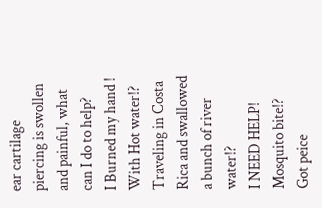ear cartilage piercing is swollen and painful, what can I do to help?
I Burned my hand ! With Hot water!?
Traveling in Costa Rica and swallowed a bunch of river water!?
I NEED HELP! Mosquito bite!?
Got peice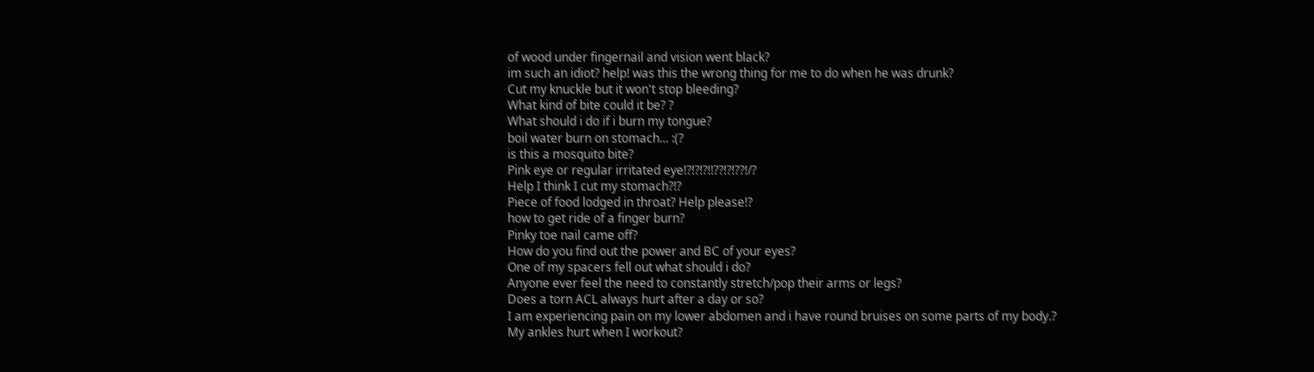of wood under fingernail and vision went black?
im such an idiot? help! was this the wrong thing for me to do when he was drunk?
Cut my knuckle but it won't stop bleeding?
What kind of bite could it be? ?
What should i do if i burn my tongue?
boil water burn on stomach... :(?
is this a mosquito bite?
Pink eye or regular irritated eye!?!?!?!!??!?!??!/?
Help I think I cut my stomach?!?
Piece of food lodged in throat? Help please!?
how to get ride of a finger burn?
Pinky toe nail came off?
How do you find out the power and BC of your eyes?
One of my spacers fell out what should i do?
Anyone ever feel the need to constantly stretch/pop their arms or legs?
Does a torn ACL always hurt after a day or so?
I am experiencing pain on my lower abdomen and i have round bruises on some parts of my body.?
My ankles hurt when I workout?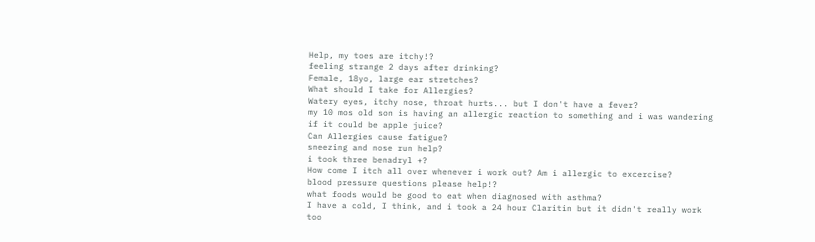Help, my toes are itchy!?
feeling strange 2 days after drinking?
Female, 18yo, large ear stretches?
What should I take for Allergies?
Watery eyes, itchy nose, throat hurts... but I don't have a fever?
my 10 mos old son is having an allergic reaction to something and i was wandering if it could be apple juice?
Can Allergies cause fatigue?
sneezing and nose run help?
i took three benadryl +?
How come I itch all over whenever i work out? Am i allergic to excercise?
blood pressure questions please help!?
what foods would be good to eat when diagnosed with asthma?
I have a cold, I think, and i took a 24 hour Claritin but it didn't really work too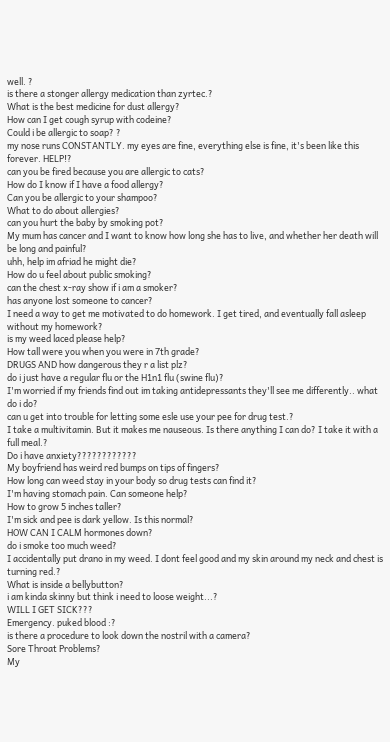well. ?
is there a stonger allergy medication than zyrtec.?
What is the best medicine for dust allergy?
How can I get cough syrup with codeine?
Could i be allergic to soap? ?
my nose runs CONSTANTLY. my eyes are fine, everything else is fine, it's been like this forever. HELP!?
can you be fired because you are allergic to cats?
How do I know if I have a food allergy?
Can you be allergic to your shampoo?
What to do about allergies?
can you hurt the baby by smoking pot?
My mum has cancer and I want to know how long she has to live, and whether her death will be long and painful?
uhh, help im afriad he might die?
How do u feel about public smoking?
can the chest x-ray show if i am a smoker?
has anyone lost someone to cancer?
I need a way to get me motivated to do homework. I get tired, and eventually fall asleep without my homework?
is my weed laced please help?
How tall were you when you were in 7th grade?
DRUGS AND how dangerous they r a list plz?
do i just have a regular flu or the H1n1 flu (swine flu)?
I'm worried if my friends find out im taking antidepressants they'll see me differently.. what do i do?
can u get into trouble for letting some esle use your pee for drug test.?
I take a multivitamin. But it makes me nauseous. Is there anything I can do? I take it with a full meal.?
Do i have anxiety????????????
My boyfriend has weird red bumps on tips of fingers?
How long can weed stay in your body so drug tests can find it?
I'm having stomach pain. Can someone help?
How to grow 5 inches taller?
I'm sick and pee is dark yellow. Is this normal?
HOW CAN I CALM hormones down?
do i smoke too much weed?
I accidentally put drano in my weed. I dont feel good and my skin around my neck and chest is turning red.?
What is inside a bellybutton?
i am kinda skinny but think i need to loose weight...?
WILL I GET SICK???
Emergency. puked blood :?
is there a procedure to look down the nostril with a camera?
Sore Throat Problems?
My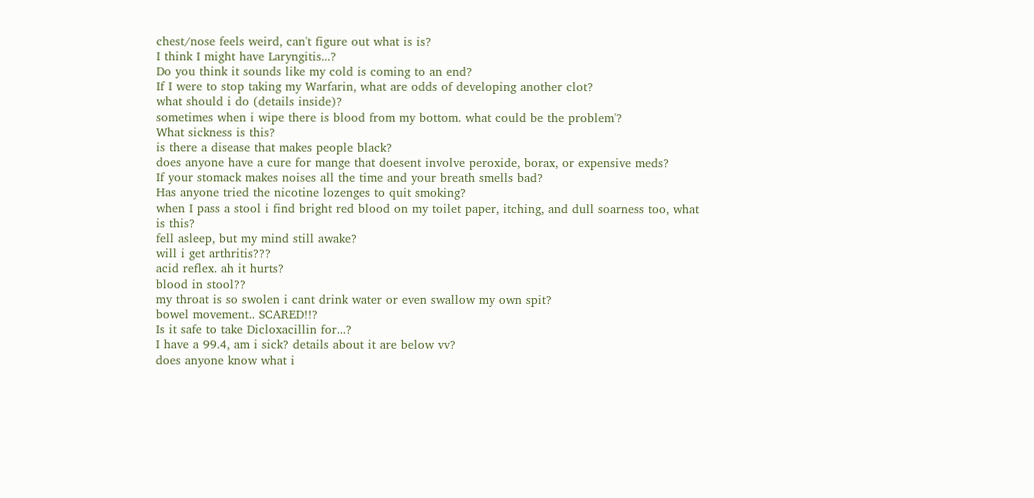chest/nose feels weird, can't figure out what is is?
I think I might have Laryngitis...?
Do you think it sounds like my cold is coming to an end?
If I were to stop taking my Warfarin, what are odds of developing another clot?
what should i do (details inside)?
sometimes when i wipe there is blood from my bottom. what could be the problem'?
What sickness is this?
is there a disease that makes people black?
does anyone have a cure for mange that doesent involve peroxide, borax, or expensive meds?
If your stomack makes noises all the time and your breath smells bad?
Has anyone tried the nicotine lozenges to quit smoking?
when I pass a stool i find bright red blood on my toilet paper, itching, and dull soarness too, what is this?
fell asleep, but my mind still awake?
will i get arthritis???
acid reflex. ah it hurts?
blood in stool??
my throat is so swolen i cant drink water or even swallow my own spit?
bowel movement.. SCARED!!?
Is it safe to take Dicloxacillin for...?
I have a 99.4, am i sick? details about it are below vv?
does anyone know what i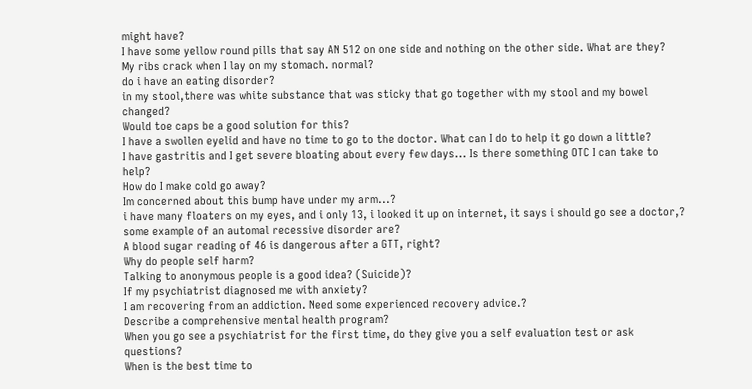might have?
I have some yellow round pills that say AN 512 on one side and nothing on the other side. What are they?
My ribs crack when I lay on my stomach. normal?
do i have an eating disorder?
in my stool,there was white substance that was sticky that go together with my stool and my bowel changed?
Would toe caps be a good solution for this?
I have a swollen eyelid and have no time to go to the doctor. What can I do to help it go down a little?
I have gastritis and I get severe bloating about every few days... Is there something OTC I can take to help?
How do I make cold go away?
Im concerned about this bump have under my arm...?
i have many floaters on my eyes, and i only 13, i looked it up on internet, it says i should go see a doctor,?
some example of an automal recessive disorder are?
A blood sugar reading of 46 is dangerous after a GTT, right?
Why do people self harm?
Talking to anonymous people is a good idea? (Suicide)?
If my psychiatrist diagnosed me with anxiety?
I am recovering from an addiction. Need some experienced recovery advice.?
Describe a comprehensive mental health program?
When you go see a psychiatrist for the first time, do they give you a self evaluation test or ask questions?
When is the best time to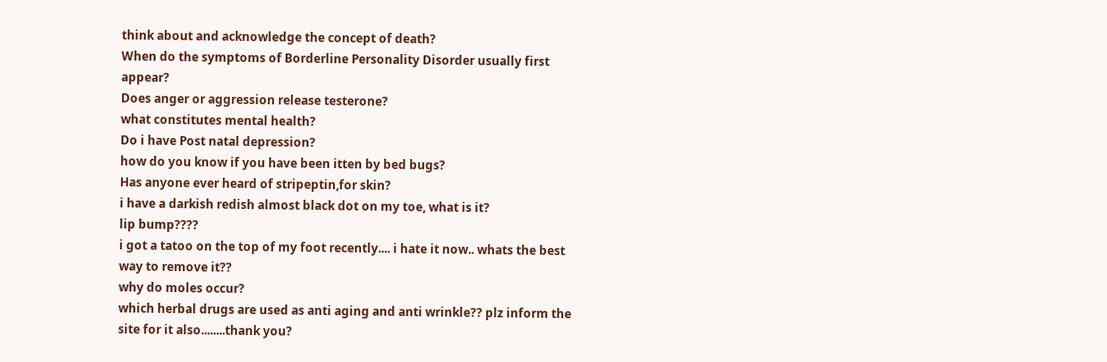think about and acknowledge the concept of death?
When do the symptoms of Borderline Personality Disorder usually first appear?
Does anger or aggression release testerone?
what constitutes mental health?
Do i have Post natal depression?
how do you know if you have been itten by bed bugs?
Has anyone ever heard of stripeptin,for skin?
i have a darkish redish almost black dot on my toe, what is it?
lip bump????
i got a tatoo on the top of my foot recently.... i hate it now.. whats the best way to remove it??
why do moles occur?
which herbal drugs are used as anti aging and anti wrinkle?? plz inform the site for it also........thank you?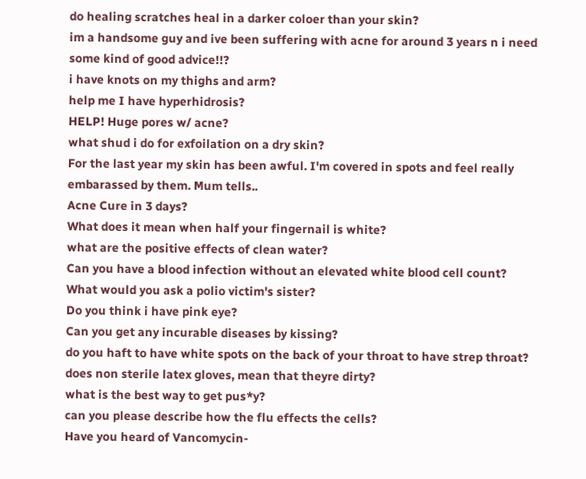do healing scratches heal in a darker coloer than your skin?
im a handsome guy and ive been suffering with acne for around 3 years n i need some kind of good advice!!?
i have knots on my thighs and arm?
help me I have hyperhidrosis?
HELP! Huge pores w/ acne?
what shud i do for exfoilation on a dry skin?
For the last year my skin has been awful. I'm covered in spots and feel really embarassed by them. Mum tells..
Acne Cure in 3 days?
What does it mean when half your fingernail is white?
what are the positive effects of clean water?
Can you have a blood infection without an elevated white blood cell count?
What would you ask a polio victim's sister?
Do you think i have pink eye?
Can you get any incurable diseases by kissing?
do you haft to have white spots on the back of your throat to have strep throat?
does non sterile latex gloves, mean that theyre dirty?
what is the best way to get pus*y?
can you please describe how the flu effects the cells?
Have you heard of Vancomycin-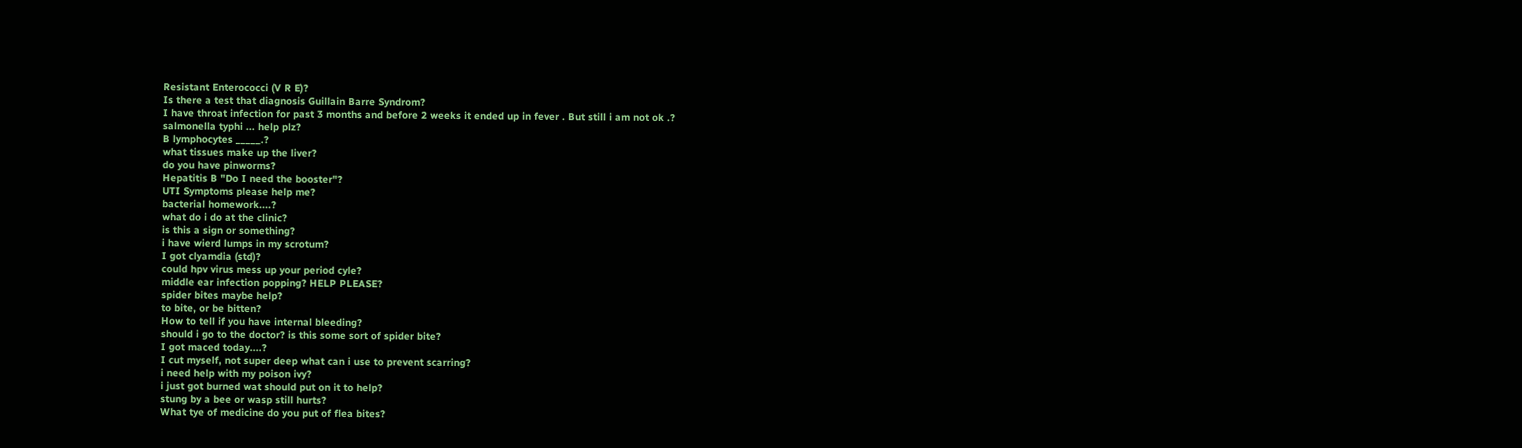Resistant Enterococci (V R E)?
Is there a test that diagnosis Guillain Barre Syndrom?
I have throat infection for past 3 months and before 2 weeks it ended up in fever . But still i am not ok .?
salmonella typhi ... help plz?
B lymphocytes _____.?
what tissues make up the liver?
do you have pinworms?
Hepatitis B "Do I need the booster"?
UTI Symptoms please help me?
bacterial homework....?
what do i do at the clinic?
is this a sign or something?
i have wierd lumps in my scrotum?
I got clyamdia (std)?
could hpv virus mess up your period cyle?
middle ear infection popping? HELP PLEASE?
spider bites maybe help?
to bite, or be bitten?
How to tell if you have internal bleeding?
should i go to the doctor? is this some sort of spider bite?
I got maced today....?
I cut myself, not super deep what can i use to prevent scarring?
i need help with my poison ivy?
i just got burned wat should put on it to help?
stung by a bee or wasp still hurts?
What tye of medicine do you put of flea bites?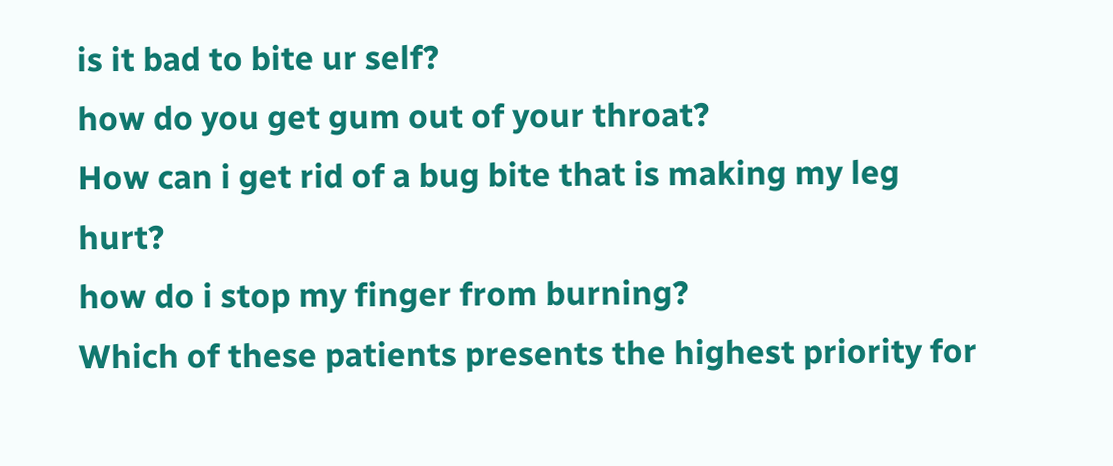is it bad to bite ur self?
how do you get gum out of your throat?
How can i get rid of a bug bite that is making my leg hurt?
how do i stop my finger from burning?
Which of these patients presents the highest priority for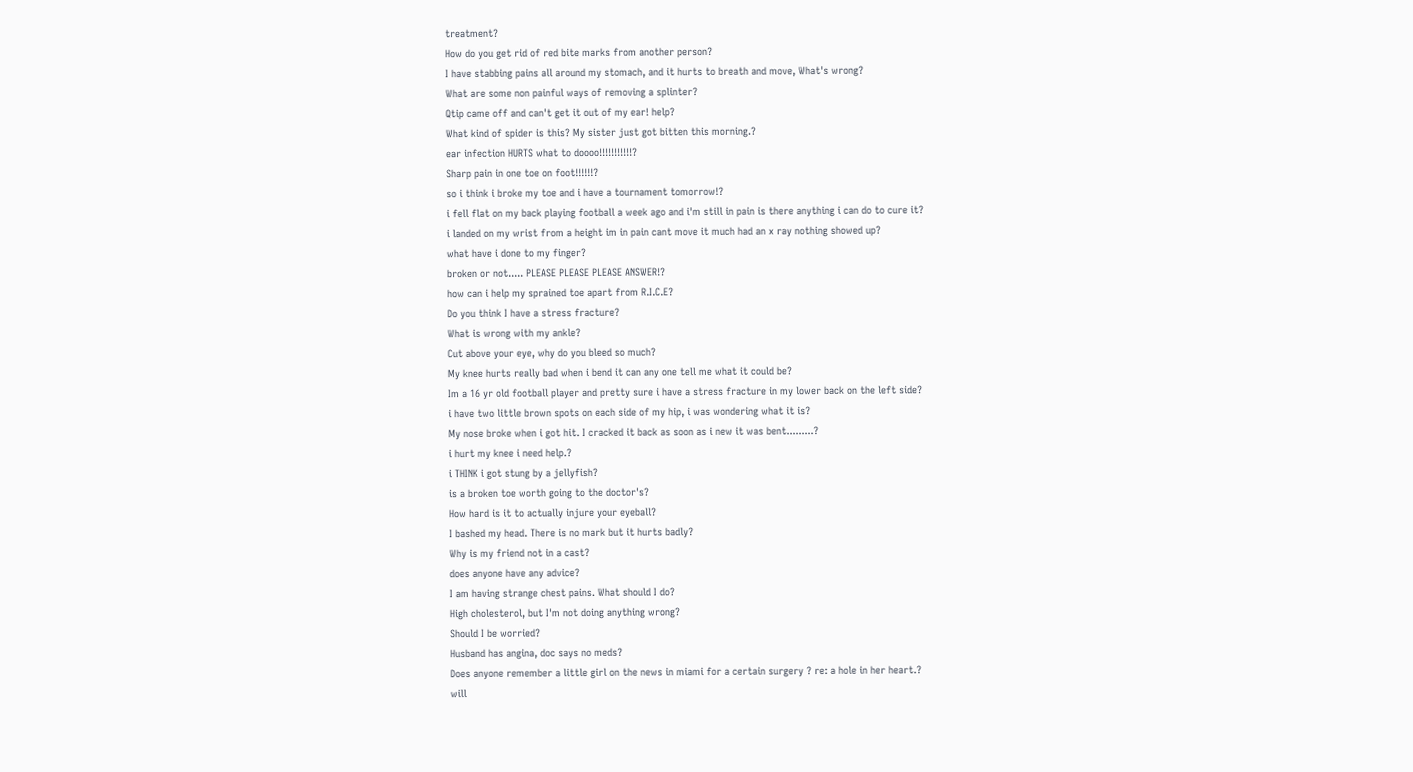treatment?
How do you get rid of red bite marks from another person?
I have stabbing pains all around my stomach, and it hurts to breath and move, What's wrong?
What are some non painful ways of removing a splinter?
Qtip came off and can't get it out of my ear! help?
What kind of spider is this? My sister just got bitten this morning.?
ear infection HURTS what to doooo!!!!!!!!!!!?
Sharp pain in one toe on foot!!!!!!?
so i think i broke my toe and i have a tournament tomorrow!?
i fell flat on my back playing football a week ago and i'm still in pain is there anything i can do to cure it?
i landed on my wrist from a height im in pain cant move it much had an x ray nothing showed up?
what have i done to my finger?
broken or not..... PLEASE PLEASE PLEASE ANSWER!?
how can i help my sprained toe apart from R.I.C.E?
Do you think I have a stress fracture?
What is wrong with my ankle?
Cut above your eye, why do you bleed so much?
My knee hurts really bad when i bend it can any one tell me what it could be?
Im a 16 yr old football player and pretty sure i have a stress fracture in my lower back on the left side?
i have two little brown spots on each side of my hip, i was wondering what it is?
My nose broke when i got hit. I cracked it back as soon as i new it was bent.........?
i hurt my knee i need help.?
i THINK i got stung by a jellyfish?
is a broken toe worth going to the doctor's?
How hard is it to actually injure your eyeball?
I bashed my head. There is no mark but it hurts badly?
Why is my friend not in a cast?
does anyone have any advice?
I am having strange chest pains. What should I do?
High cholesterol, but I'm not doing anything wrong?
Should I be worried?
Husband has angina, doc says no meds?
Does anyone remember a little girl on the news in miami for a certain surgery ? re: a hole in her heart.?
will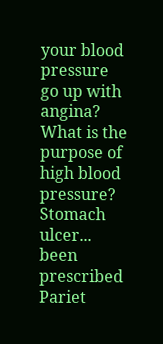your blood pressure go up with angina?
What is the purpose of high blood pressure?
Stomach ulcer... been prescribed Pariet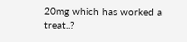20mg which has worked a treat..?